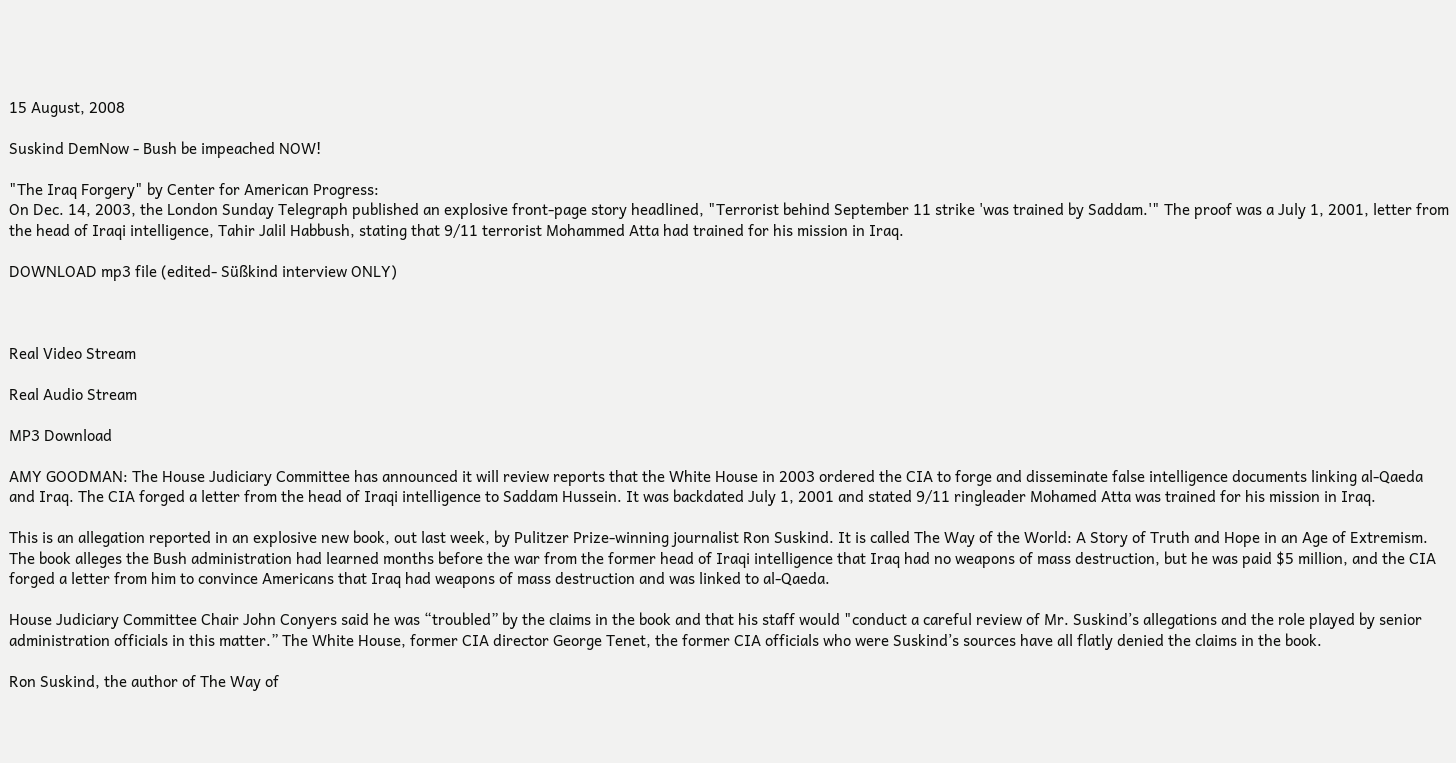15 August, 2008

Suskind DemNow - Bush be impeached NOW!

"The Iraq Forgery" by Center for American Progress:
On Dec. 14, 2003, the London Sunday Telegraph published an explosive front-page story headlined, "Terrorist behind September 11 strike 'was trained by Saddam.'" The proof was a July 1, 2001, letter from the head of Iraqi intelligence, Tahir Jalil Habbush, stating that 9/11 terrorist Mohammed Atta had trained for his mission in Iraq.

DOWNLOAD mp3 file (edited- Süßkind interview ONLY)



Real Video Stream

Real Audio Stream

MP3 Download

AMY GOODMAN: The House Judiciary Committee has announced it will review reports that the White House in 2003 ordered the CIA to forge and disseminate false intelligence documents linking al-Qaeda and Iraq. The CIA forged a letter from the head of Iraqi intelligence to Saddam Hussein. It was backdated July 1, 2001 and stated 9/11 ringleader Mohamed Atta was trained for his mission in Iraq.

This is an allegation reported in an explosive new book, out last week, by Pulitzer Prize-winning journalist Ron Suskind. It is called The Way of the World: A Story of Truth and Hope in an Age of Extremism. The book alleges the Bush administration had learned months before the war from the former head of Iraqi intelligence that Iraq had no weapons of mass destruction, but he was paid $5 million, and the CIA forged a letter from him to convince Americans that Iraq had weapons of mass destruction and was linked to al-Qaeda.

House Judiciary Committee Chair John Conyers said he was “troubled” by the claims in the book and that his staff would "conduct a careful review of Mr. Suskind’s allegations and the role played by senior administration officials in this matter.” The White House, former CIA director George Tenet, the former CIA officials who were Suskind’s sources have all flatly denied the claims in the book.

Ron Suskind, the author of The Way of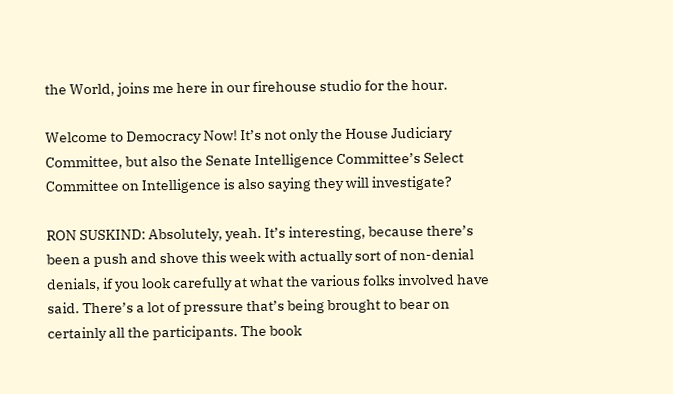the World, joins me here in our firehouse studio for the hour.

Welcome to Democracy Now! It’s not only the House Judiciary Committee, but also the Senate Intelligence Committee’s Select Committee on Intelligence is also saying they will investigate?

RON SUSKIND: Absolutely, yeah. It’s interesting, because there’s been a push and shove this week with actually sort of non-denial denials, if you look carefully at what the various folks involved have said. There’s a lot of pressure that’s being brought to bear on certainly all the participants. The book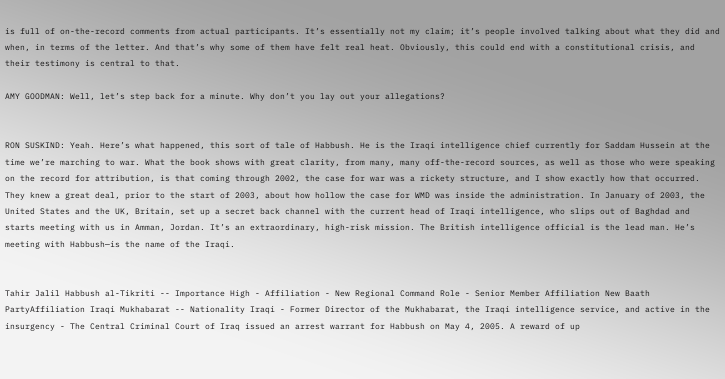is full of on-the-record comments from actual participants. It’s essentially not my claim; it’s people involved talking about what they did and when, in terms of the letter. And that’s why some of them have felt real heat. Obviously, this could end with a constitutional crisis, and their testimony is central to that.

AMY GOODMAN: Well, let’s step back for a minute. Why don’t you lay out your allegations?


RON SUSKIND: Yeah. Here’s what happened, this sort of tale of Habbush. He is the Iraqi intelligence chief currently for Saddam Hussein at the time we’re marching to war. What the book shows with great clarity, from many, many off-the-record sources, as well as those who were speaking on the record for attribution, is that coming through 2002, the case for war was a rickety structure, and I show exactly how that occurred. They knew a great deal, prior to the start of 2003, about how hollow the case for WMD was inside the administration. In January of 2003, the United States and the UK, Britain, set up a secret back channel with the current head of Iraqi intelligence, who slips out of Baghdad and starts meeting with us in Amman, Jordan. It’s an extraordinary, high-risk mission. The British intelligence official is the lead man. He’s meeting with Habbush—is the name of the Iraqi.


Tahir Jalil Habbush al-Tikriti -- Importance High - Affiliation - New Regional Command Role - Senior Member Affiliation New Baath PartyAffiliation Iraqi Mukhabarat -- Nationality Iraqi - Former Director of the Mukhabarat, the Iraqi intelligence service, and active in the insurgency - The Central Criminal Court of Iraq issued an arrest warrant for Habbush on May 4, 2005. A reward of up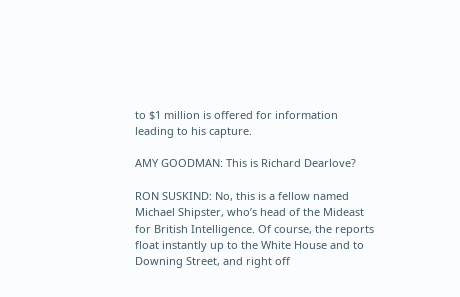to $1 million is offered for information leading to his capture.

AMY GOODMAN: This is Richard Dearlove?

RON SUSKIND: No, this is a fellow named Michael Shipster, who’s head of the Mideast for British Intelligence. Of course, the reports float instantly up to the White House and to Downing Street, and right off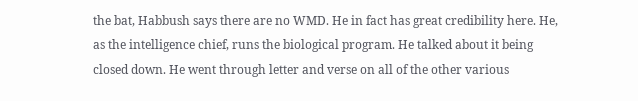the bat, Habbush says there are no WMD. He in fact has great credibility here. He, as the intelligence chief, runs the biological program. He talked about it being closed down. He went through letter and verse on all of the other various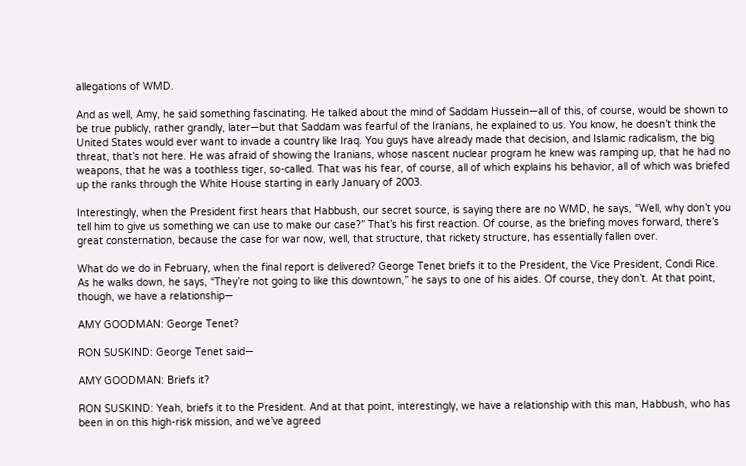allegations of WMD.

And as well, Amy, he said something fascinating. He talked about the mind of Saddam Hussein—all of this, of course, would be shown to be true publicly, rather grandly, later—but that Saddam was fearful of the Iranians, he explained to us. You know, he doesn’t think the United States would ever want to invade a country like Iraq. You guys have already made that decision, and Islamic radicalism, the big threat, that’s not here. He was afraid of showing the Iranians, whose nascent nuclear program he knew was ramping up, that he had no weapons, that he was a toothless tiger, so-called. That was his fear, of course, all of which explains his behavior, all of which was briefed up the ranks through the White House starting in early January of 2003.

Interestingly, when the President first hears that Habbush, our secret source, is saying there are no WMD, he says, “Well, why don’t you tell him to give us something we can use to make our case?” That’s his first reaction. Of course, as the briefing moves forward, there’s great consternation, because the case for war now, well, that structure, that rickety structure, has essentially fallen over.

What do we do in February, when the final report is delivered? George Tenet briefs it to the President, the Vice President, Condi Rice. As he walks down, he says, “They’re not going to like this downtown,” he says to one of his aides. Of course, they don’t. At that point, though, we have a relationship—

AMY GOODMAN: George Tenet?

RON SUSKIND: George Tenet said—

AMY GOODMAN: Briefs it?

RON SUSKIND: Yeah, briefs it to the President. And at that point, interestingly, we have a relationship with this man, Habbush, who has been in on this high-risk mission, and we’ve agreed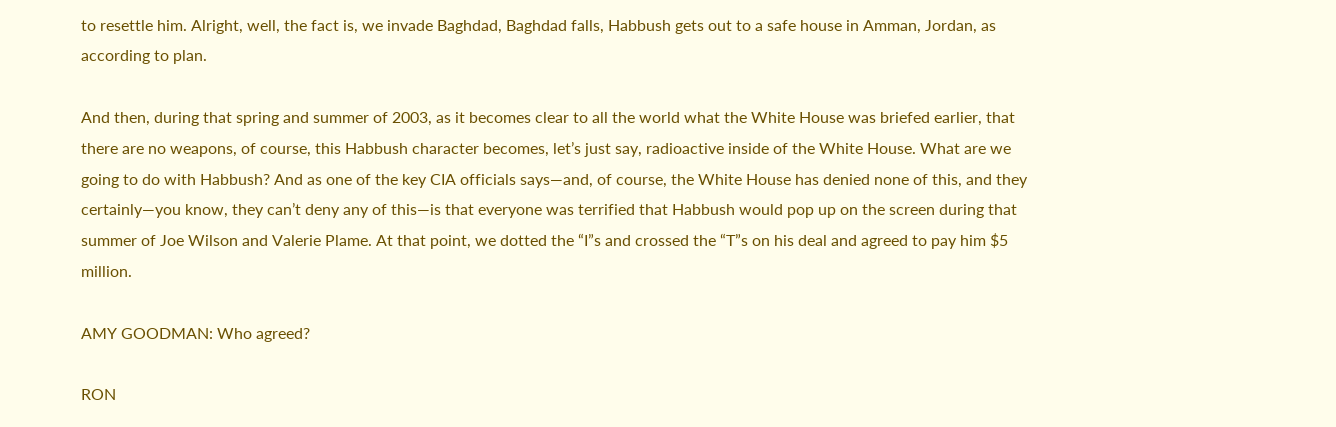to resettle him. Alright, well, the fact is, we invade Baghdad, Baghdad falls, Habbush gets out to a safe house in Amman, Jordan, as according to plan.

And then, during that spring and summer of 2003, as it becomes clear to all the world what the White House was briefed earlier, that there are no weapons, of course, this Habbush character becomes, let’s just say, radioactive inside of the White House. What are we going to do with Habbush? And as one of the key CIA officials says—and, of course, the White House has denied none of this, and they certainly—you know, they can’t deny any of this—is that everyone was terrified that Habbush would pop up on the screen during that summer of Joe Wilson and Valerie Plame. At that point, we dotted the “I”s and crossed the “T”s on his deal and agreed to pay him $5 million.

AMY GOODMAN: Who agreed?

RON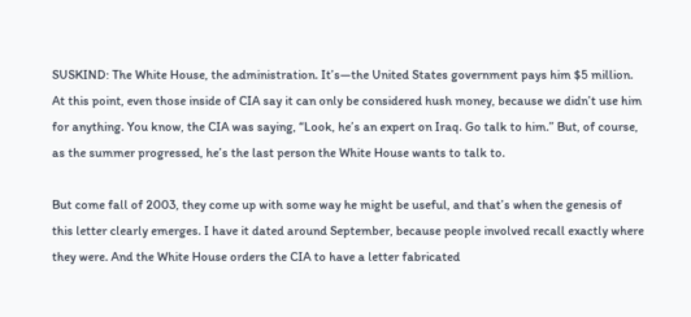SUSKIND: The White House, the administration. It’s—the United States government pays him $5 million. At this point, even those inside of CIA say it can only be considered hush money, because we didn’t use him for anything. You know, the CIA was saying, “Look, he’s an expert on Iraq. Go talk to him.” But, of course, as the summer progressed, he’s the last person the White House wants to talk to.

But come fall of 2003, they come up with some way he might be useful, and that’s when the genesis of this letter clearly emerges. I have it dated around September, because people involved recall exactly where they were. And the White House orders the CIA to have a letter fabricated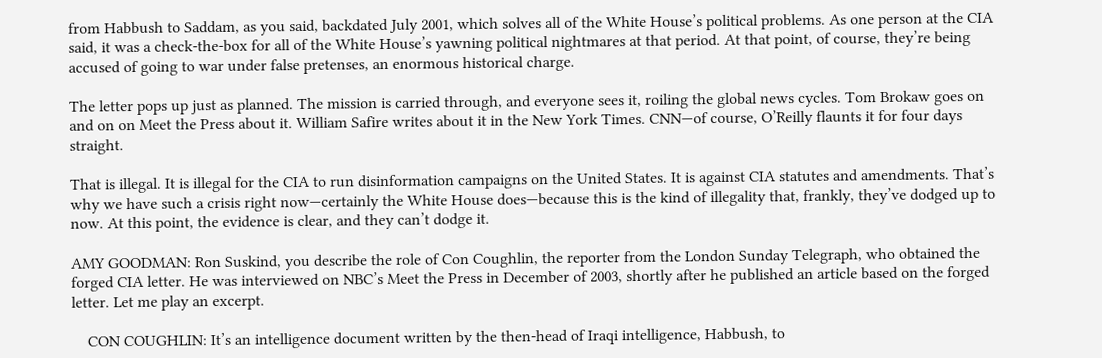from Habbush to Saddam, as you said, backdated July 2001, which solves all of the White House’s political problems. As one person at the CIA said, it was a check-the-box for all of the White House’s yawning political nightmares at that period. At that point, of course, they’re being accused of going to war under false pretenses, an enormous historical charge.

The letter pops up just as planned. The mission is carried through, and everyone sees it, roiling the global news cycles. Tom Brokaw goes on and on on Meet the Press about it. William Safire writes about it in the New York Times. CNN—of course, O’Reilly flaunts it for four days straight.

That is illegal. It is illegal for the CIA to run disinformation campaigns on the United States. It is against CIA statutes and amendments. That’s why we have such a crisis right now—certainly the White House does—because this is the kind of illegality that, frankly, they’ve dodged up to now. At this point, the evidence is clear, and they can’t dodge it.

AMY GOODMAN: Ron Suskind, you describe the role of Con Coughlin, the reporter from the London Sunday Telegraph, who obtained the forged CIA letter. He was interviewed on NBC’s Meet the Press in December of 2003, shortly after he published an article based on the forged letter. Let me play an excerpt.

    CON COUGHLIN: It’s an intelligence document written by the then-head of Iraqi intelligence, Habbush, to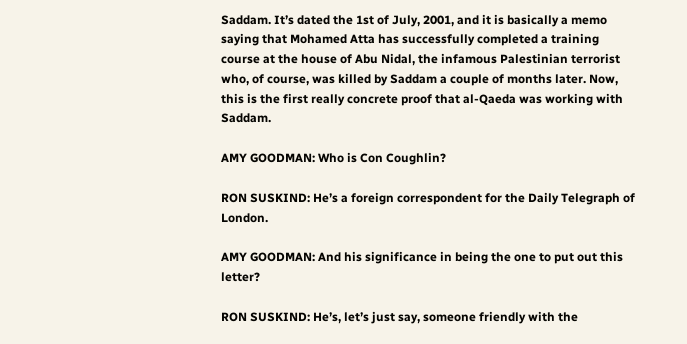Saddam. It’s dated the 1st of July, 2001, and it is basically a memo saying that Mohamed Atta has successfully completed a training course at the house of Abu Nidal, the infamous Palestinian terrorist who, of course, was killed by Saddam a couple of months later. Now, this is the first really concrete proof that al-Qaeda was working with Saddam.

AMY GOODMAN: Who is Con Coughlin?

RON SUSKIND: He’s a foreign correspondent for the Daily Telegraph of London.

AMY GOODMAN: And his significance in being the one to put out this letter?

RON SUSKIND: He’s, let’s just say, someone friendly with the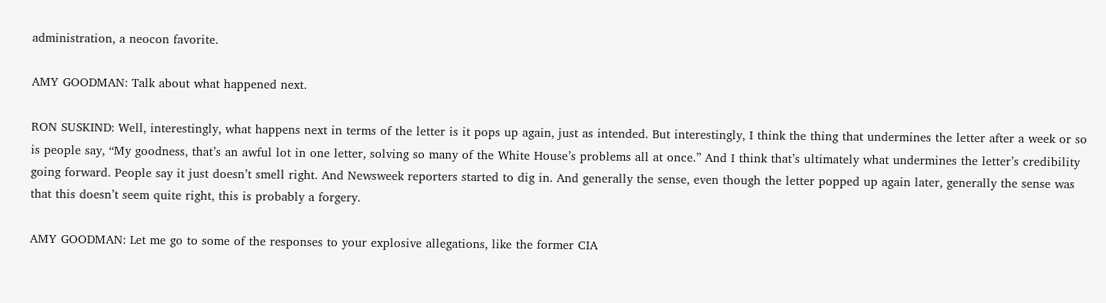administration, a neocon favorite.

AMY GOODMAN: Talk about what happened next.

RON SUSKIND: Well, interestingly, what happens next in terms of the letter is it pops up again, just as intended. But interestingly, I think the thing that undermines the letter after a week or so is people say, “My goodness, that’s an awful lot in one letter, solving so many of the White House’s problems all at once.” And I think that’s ultimately what undermines the letter’s credibility going forward. People say it just doesn’t smell right. And Newsweek reporters started to dig in. And generally the sense, even though the letter popped up again later, generally the sense was that this doesn’t seem quite right, this is probably a forgery.

AMY GOODMAN: Let me go to some of the responses to your explosive allegations, like the former CIA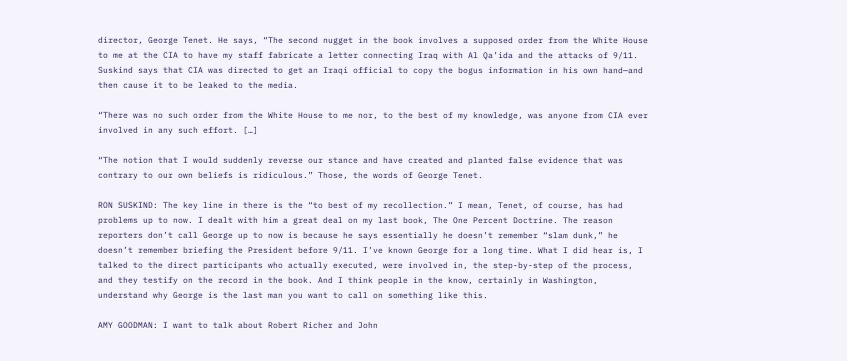director, George Tenet. He says, “The second nugget in the book involves a supposed order from the White House to me at the CIA to have my staff fabricate a letter connecting Iraq with Al Qa’ida and the attacks of 9/11. Suskind says that CIA was directed to get an Iraqi official to copy the bogus information in his own hand—and then cause it to be leaked to the media.

“There was no such order from the White House to me nor, to the best of my knowledge, was anyone from CIA ever involved in any such effort. […]

“The notion that I would suddenly reverse our stance and have created and planted false evidence that was contrary to our own beliefs is ridiculous.” Those, the words of George Tenet.

RON SUSKIND: The key line in there is the “to best of my recollection.” I mean, Tenet, of course, has had problems up to now. I dealt with him a great deal on my last book, The One Percent Doctrine. The reason reporters don’t call George up to now is because he says essentially he doesn’t remember “slam dunk,” he doesn’t remember briefing the President before 9/11. I’ve known George for a long time. What I did hear is, I talked to the direct participants who actually executed, were involved in, the step-by-step of the process, and they testify on the record in the book. And I think people in the know, certainly in Washington, understand why George is the last man you want to call on something like this.

AMY GOODMAN: I want to talk about Robert Richer and John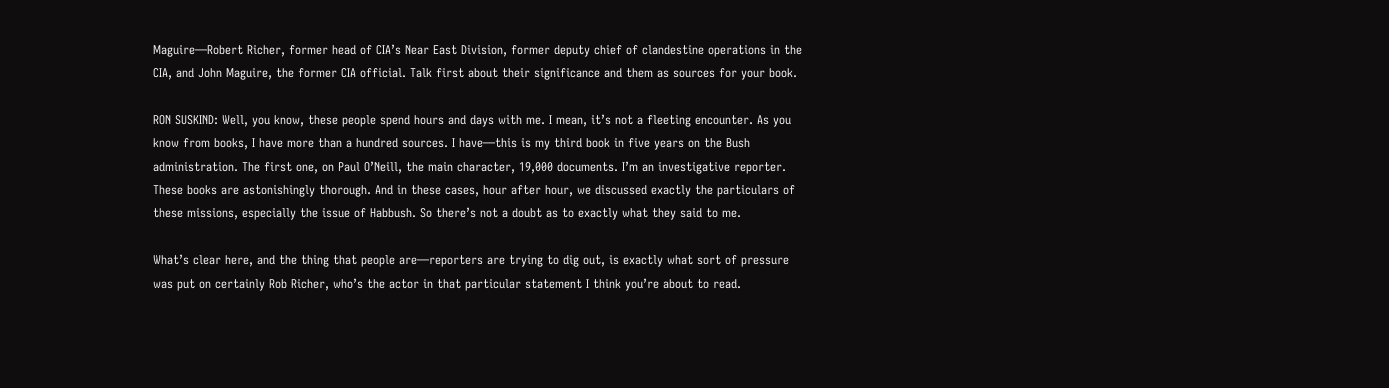Maguire—Robert Richer, former head of CIA’s Near East Division, former deputy chief of clandestine operations in the CIA, and John Maguire, the former CIA official. Talk first about their significance and them as sources for your book.

RON SUSKIND: Well, you know, these people spend hours and days with me. I mean, it’s not a fleeting encounter. As you know from books, I have more than a hundred sources. I have—this is my third book in five years on the Bush administration. The first one, on Paul O’Neill, the main character, 19,000 documents. I’m an investigative reporter. These books are astonishingly thorough. And in these cases, hour after hour, we discussed exactly the particulars of these missions, especially the issue of Habbush. So there’s not a doubt as to exactly what they said to me.

What’s clear here, and the thing that people are—reporters are trying to dig out, is exactly what sort of pressure was put on certainly Rob Richer, who’s the actor in that particular statement I think you’re about to read.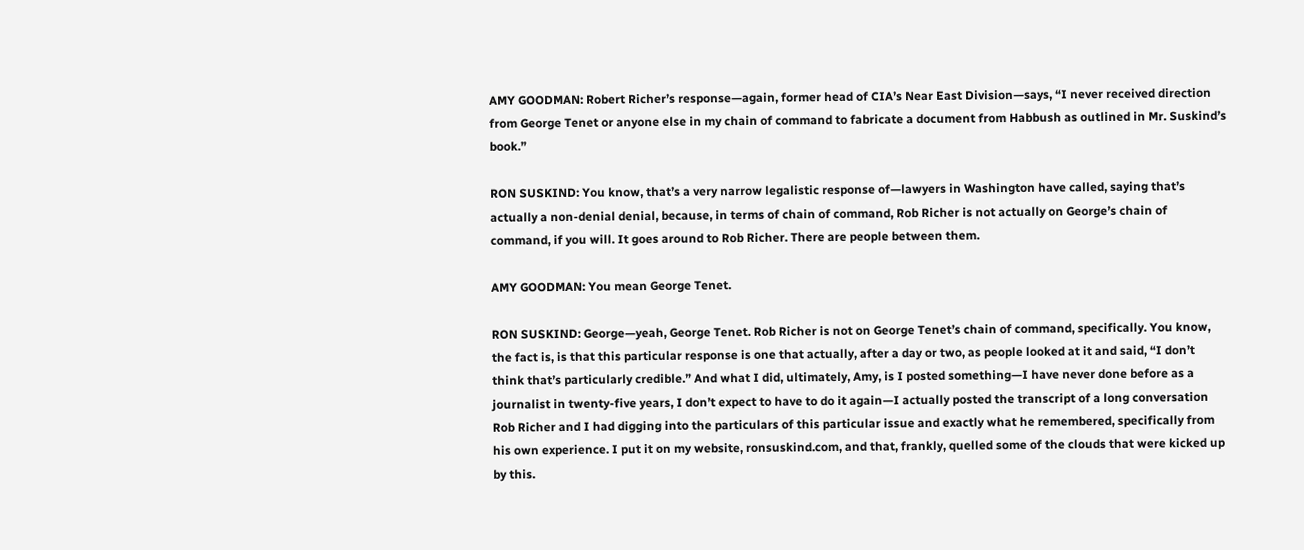AMY GOODMAN: Robert Richer’s response—again, former head of CIA’s Near East Division—says, “I never received direction from George Tenet or anyone else in my chain of command to fabricate a document from Habbush as outlined in Mr. Suskind’s book.”

RON SUSKIND: You know, that’s a very narrow legalistic response of—lawyers in Washington have called, saying that’s actually a non-denial denial, because, in terms of chain of command, Rob Richer is not actually on George’s chain of command, if you will. It goes around to Rob Richer. There are people between them.

AMY GOODMAN: You mean George Tenet.

RON SUSKIND: George—yeah, George Tenet. Rob Richer is not on George Tenet’s chain of command, specifically. You know, the fact is, is that this particular response is one that actually, after a day or two, as people looked at it and said, “I don’t think that’s particularly credible.” And what I did, ultimately, Amy, is I posted something—I have never done before as a journalist in twenty-five years, I don’t expect to have to do it again—I actually posted the transcript of a long conversation Rob Richer and I had digging into the particulars of this particular issue and exactly what he remembered, specifically from his own experience. I put it on my website, ronsuskind.com, and that, frankly, quelled some of the clouds that were kicked up by this.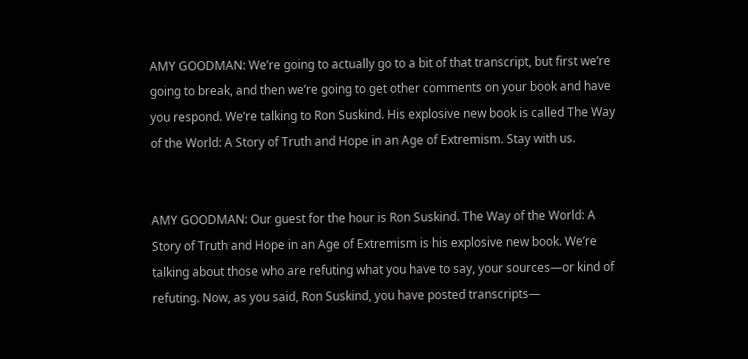AMY GOODMAN: We’re going to actually go to a bit of that transcript, but first we’re going to break, and then we’re going to get other comments on your book and have you respond. We’re talking to Ron Suskind. His explosive new book is called The Way of the World: A Story of Truth and Hope in an Age of Extremism. Stay with us.


AMY GOODMAN: Our guest for the hour is Ron Suskind. The Way of the World: A Story of Truth and Hope in an Age of Extremism is his explosive new book. We’re talking about those who are refuting what you have to say, your sources—or kind of refuting. Now, as you said, Ron Suskind, you have posted transcripts—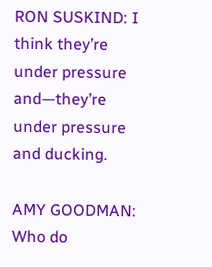RON SUSKIND: I think they’re under pressure and—they’re under pressure and ducking.

AMY GOODMAN: Who do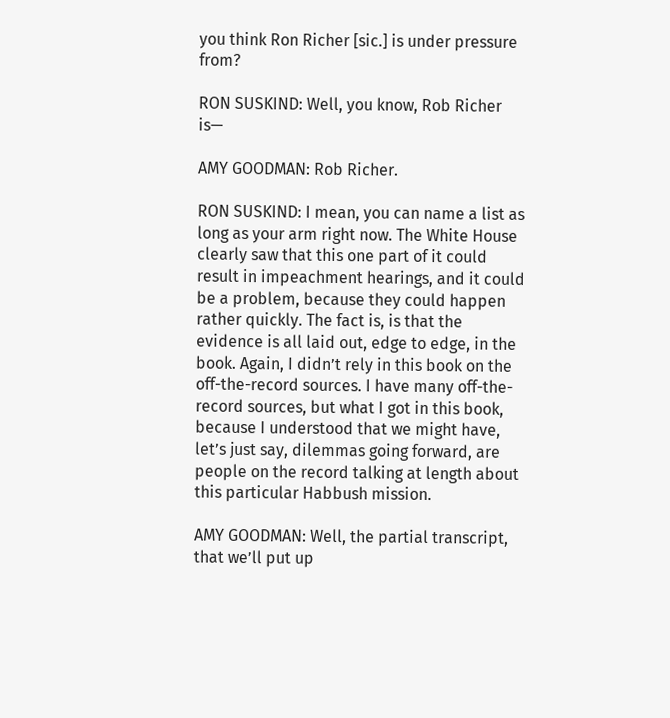you think Ron Richer [sic.] is under pressure from?

RON SUSKIND: Well, you know, Rob Richer is—

AMY GOODMAN: Rob Richer.

RON SUSKIND: I mean, you can name a list as long as your arm right now. The White House clearly saw that this one part of it could result in impeachment hearings, and it could be a problem, because they could happen rather quickly. The fact is, is that the evidence is all laid out, edge to edge, in the book. Again, I didn’t rely in this book on the off-the-record sources. I have many off-the-record sources, but what I got in this book, because I understood that we might have, let’s just say, dilemmas going forward, are people on the record talking at length about this particular Habbush mission.

AMY GOODMAN: Well, the partial transcript, that we’ll put up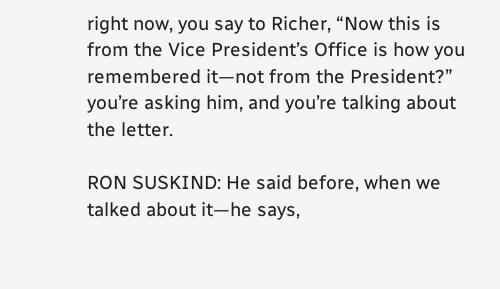right now, you say to Richer, “Now this is from the Vice President’s Office is how you remembered it—not from the President?” you’re asking him, and you’re talking about the letter.

RON SUSKIND: He said before, when we talked about it—he says,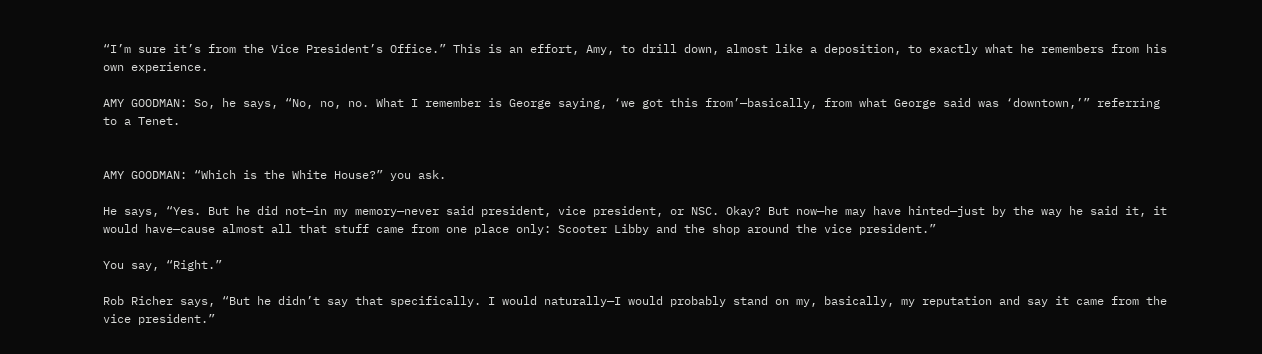“I’m sure it’s from the Vice President’s Office.” This is an effort, Amy, to drill down, almost like a deposition, to exactly what he remembers from his own experience.

AMY GOODMAN: So, he says, “No, no, no. What I remember is George saying, ‘we got this from’—basically, from what George said was ‘downtown,’” referring to a Tenet.


AMY GOODMAN: “Which is the White House?” you ask.

He says, “Yes. But he did not—in my memory—never said president, vice president, or NSC. Okay? But now—he may have hinted—just by the way he said it, it would have—cause almost all that stuff came from one place only: Scooter Libby and the shop around the vice president.”

You say, “Right.”

Rob Richer says, “But he didn’t say that specifically. I would naturally—I would probably stand on my, basically, my reputation and say it came from the vice president.”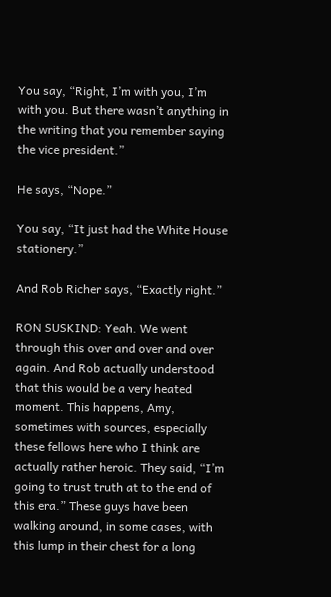You say, “Right, I’m with you, I’m with you. But there wasn’t anything in the writing that you remember saying the vice president.”

He says, “Nope.”

You say, “It just had the White House stationery.”

And Rob Richer says, “Exactly right.”

RON SUSKIND: Yeah. We went through this over and over and over again. And Rob actually understood that this would be a very heated moment. This happens, Amy, sometimes with sources, especially these fellows here who I think are actually rather heroic. They said, “I’m going to trust truth at to the end of this era.” These guys have been walking around, in some cases, with this lump in their chest for a long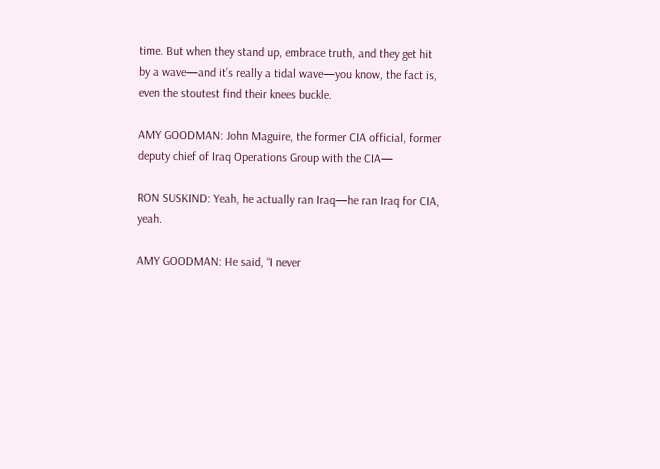time. But when they stand up, embrace truth, and they get hit by a wave—and it’s really a tidal wave—you know, the fact is, even the stoutest find their knees buckle.

AMY GOODMAN: John Maguire, the former CIA official, former deputy chief of Iraq Operations Group with the CIA—

RON SUSKIND: Yeah, he actually ran Iraq—he ran Iraq for CIA, yeah.

AMY GOODMAN: He said, “I never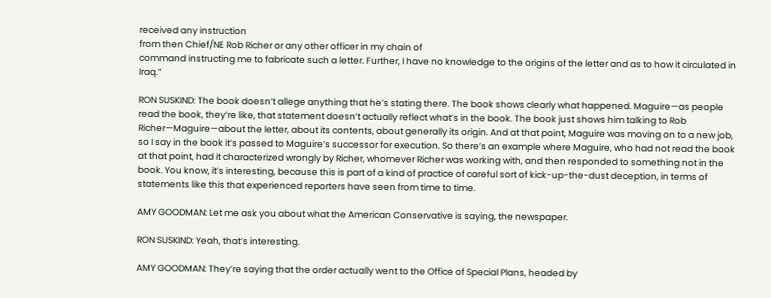received any instruction
from then Chief/NE Rob Richer or any other officer in my chain of
command instructing me to fabricate such a letter. Further, I have no knowledge to the origins of the letter and as to how it circulated in Iraq.”

RON SUSKIND: The book doesn’t allege anything that he’s stating there. The book shows clearly what happened. Maguire—as people read the book, they’re like, that statement doesn’t actually reflect what’s in the book. The book just shows him talking to Rob Richer—Maguire—about the letter, about its contents, about generally its origin. And at that point, Maguire was moving on to a new job, so I say in the book it’s passed to Maguire’s successor for execution. So there’s an example where Maguire, who had not read the book at that point, had it characterized wrongly by Richer, whomever Richer was working with, and then responded to something not in the book. You know, it’s interesting, because this is part of a kind of practice of careful sort of kick-up-the-dust deception, in terms of statements like this that experienced reporters have seen from time to time.

AMY GOODMAN: Let me ask you about what the American Conservative is saying, the newspaper.

RON SUSKIND: Yeah, that’s interesting.

AMY GOODMAN: They’re saying that the order actually went to the Office of Special Plans, headed by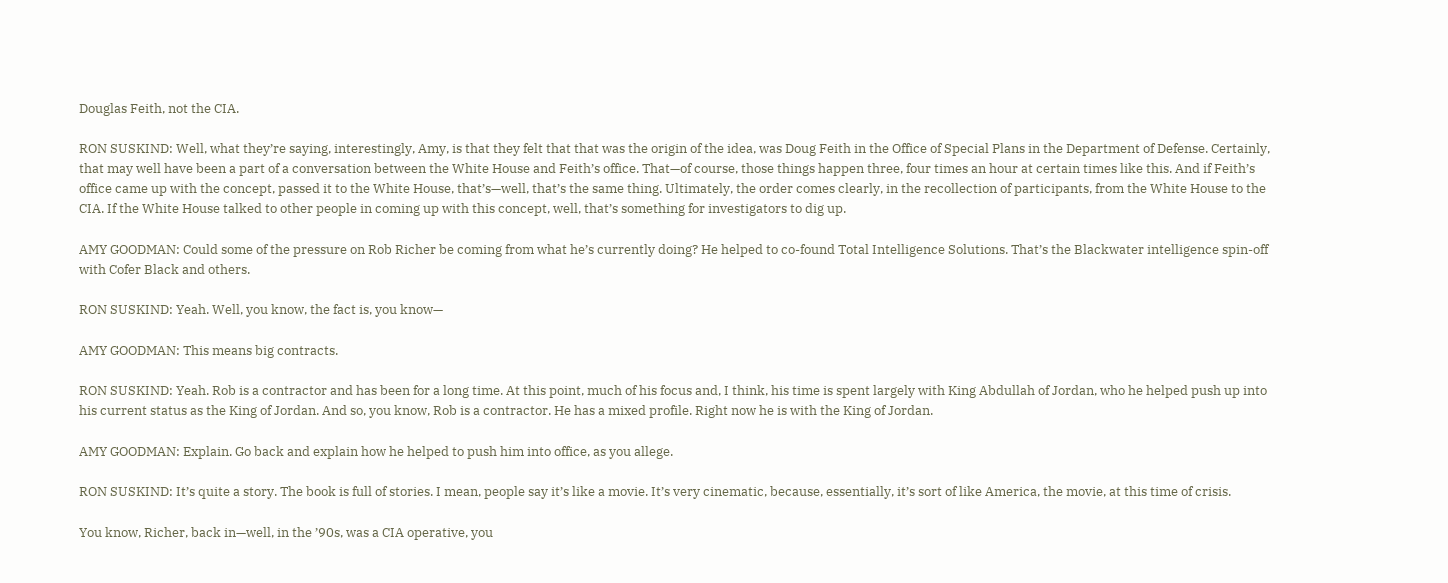Douglas Feith, not the CIA.

RON SUSKIND: Well, what they’re saying, interestingly, Amy, is that they felt that that was the origin of the idea, was Doug Feith in the Office of Special Plans in the Department of Defense. Certainly, that may well have been a part of a conversation between the White House and Feith’s office. That—of course, those things happen three, four times an hour at certain times like this. And if Feith’s office came up with the concept, passed it to the White House, that’s—well, that’s the same thing. Ultimately, the order comes clearly, in the recollection of participants, from the White House to the CIA. If the White House talked to other people in coming up with this concept, well, that’s something for investigators to dig up.

AMY GOODMAN: Could some of the pressure on Rob Richer be coming from what he’s currently doing? He helped to co-found Total Intelligence Solutions. That’s the Blackwater intelligence spin-off with Cofer Black and others.

RON SUSKIND: Yeah. Well, you know, the fact is, you know—

AMY GOODMAN: This means big contracts.

RON SUSKIND: Yeah. Rob is a contractor and has been for a long time. At this point, much of his focus and, I think, his time is spent largely with King Abdullah of Jordan, who he helped push up into his current status as the King of Jordan. And so, you know, Rob is a contractor. He has a mixed profile. Right now he is with the King of Jordan.

AMY GOODMAN: Explain. Go back and explain how he helped to push him into office, as you allege.

RON SUSKIND: It’s quite a story. The book is full of stories. I mean, people say it’s like a movie. It’s very cinematic, because, essentially, it’s sort of like America, the movie, at this time of crisis.

You know, Richer, back in—well, in the ’90s, was a CIA operative, you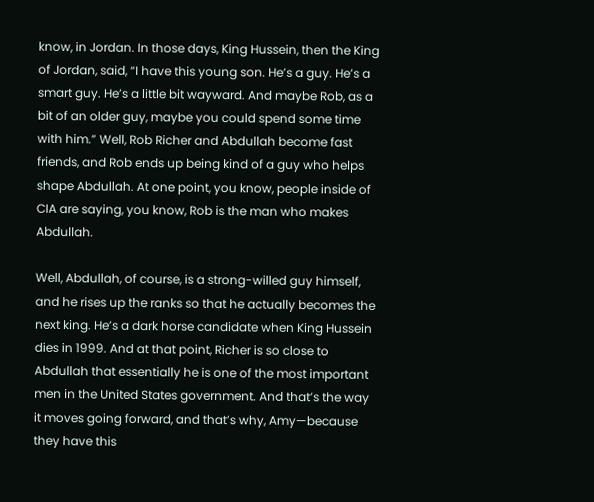know, in Jordan. In those days, King Hussein, then the King of Jordan, said, “I have this young son. He’s a guy. He’s a smart guy. He’s a little bit wayward. And maybe Rob, as a bit of an older guy, maybe you could spend some time with him.” Well, Rob Richer and Abdullah become fast friends, and Rob ends up being kind of a guy who helps shape Abdullah. At one point, you know, people inside of CIA are saying, you know, Rob is the man who makes Abdullah.

Well, Abdullah, of course, is a strong-willed guy himself, and he rises up the ranks so that he actually becomes the next king. He’s a dark horse candidate when King Hussein dies in 1999. And at that point, Richer is so close to Abdullah that essentially he is one of the most important men in the United States government. And that’s the way it moves going forward, and that’s why, Amy—because they have this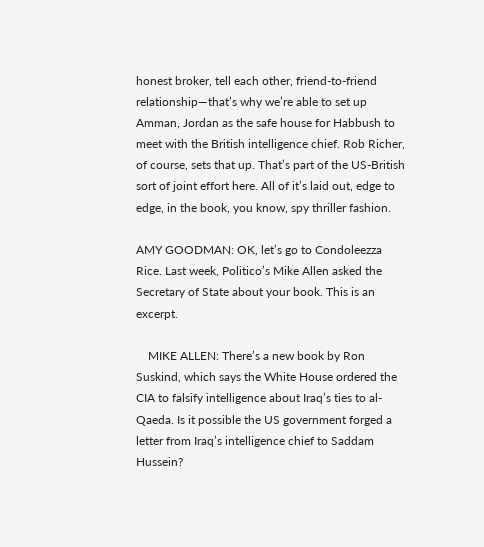honest broker, tell each other, friend-to-friend relationship—that’s why we’re able to set up Amman, Jordan as the safe house for Habbush to meet with the British intelligence chief. Rob Richer, of course, sets that up. That’s part of the US-British sort of joint effort here. All of it’s laid out, edge to edge, in the book, you know, spy thriller fashion.

AMY GOODMAN: OK, let’s go to Condoleezza Rice. Last week, Politico’s Mike Allen asked the Secretary of State about your book. This is an excerpt.

    MIKE ALLEN: There’s a new book by Ron Suskind, which says the White House ordered the CIA to falsify intelligence about Iraq’s ties to al-Qaeda. Is it possible the US government forged a letter from Iraq’s intelligence chief to Saddam Hussein?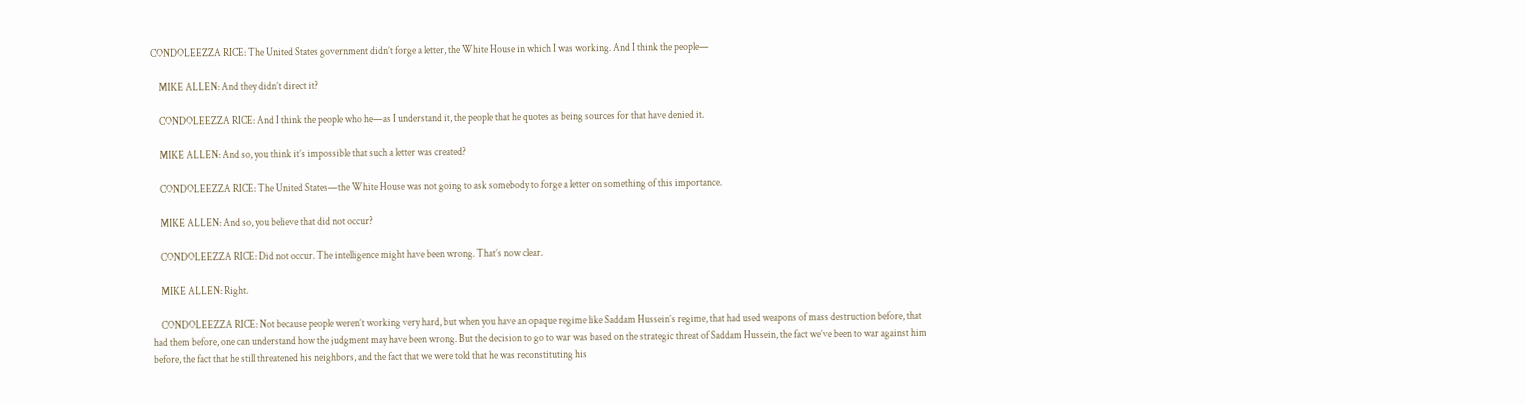CONDOLEEZZA RICE: The United States government didn’t forge a letter, the White House in which I was working. And I think the people—

    MIKE ALLEN: And they didn’t direct it?

    CONDOLEEZZA RICE: And I think the people who he—as I understand it, the people that he quotes as being sources for that have denied it.

    MIKE ALLEN: And so, you think it’s impossible that such a letter was created?

    CONDOLEEZZA RICE: The United States—the White House was not going to ask somebody to forge a letter on something of this importance.

    MIKE ALLEN: And so, you believe that did not occur?

    CONDOLEEZZA RICE: Did not occur. The intelligence might have been wrong. That’s now clear.

    MIKE ALLEN: Right.

    CONDOLEEZZA RICE: Not because people weren’t working very hard, but when you have an opaque regime like Saddam Hussein’s regime, that had used weapons of mass destruction before, that had them before, one can understand how the judgment may have been wrong. But the decision to go to war was based on the strategic threat of Saddam Hussein, the fact we’ve been to war against him before, the fact that he still threatened his neighbors, and the fact that we were told that he was reconstituting his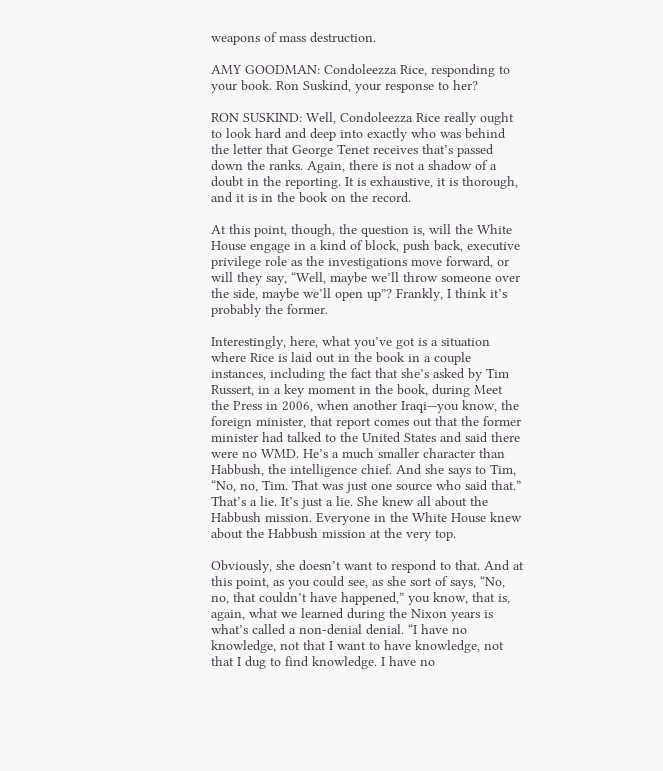weapons of mass destruction.

AMY GOODMAN: Condoleezza Rice, responding to your book. Ron Suskind, your response to her?

RON SUSKIND: Well, Condoleezza Rice really ought to look hard and deep into exactly who was behind the letter that George Tenet receives that’s passed down the ranks. Again, there is not a shadow of a doubt in the reporting. It is exhaustive, it is thorough, and it is in the book on the record.

At this point, though, the question is, will the White House engage in a kind of block, push back, executive privilege role as the investigations move forward, or will they say, “Well, maybe we’ll throw someone over the side, maybe we’ll open up”? Frankly, I think it’s probably the former.

Interestingly, here, what you’ve got is a situation where Rice is laid out in the book in a couple instances, including the fact that she’s asked by Tim Russert, in a key moment in the book, during Meet the Press in 2006, when another Iraqi—you know, the foreign minister, that report comes out that the former minister had talked to the United States and said there were no WMD. He’s a much smaller character than Habbush, the intelligence chief. And she says to Tim, “No, no, Tim. That was just one source who said that.” That’s a lie. It’s just a lie. She knew all about the Habbush mission. Everyone in the White House knew about the Habbush mission at the very top.

Obviously, she doesn’t want to respond to that. And at this point, as you could see, as she sort of says, “No, no, that couldn’t have happened,” you know, that is, again, what we learned during the Nixon years is what’s called a non-denial denial. “I have no knowledge, not that I want to have knowledge, not that I dug to find knowledge. I have no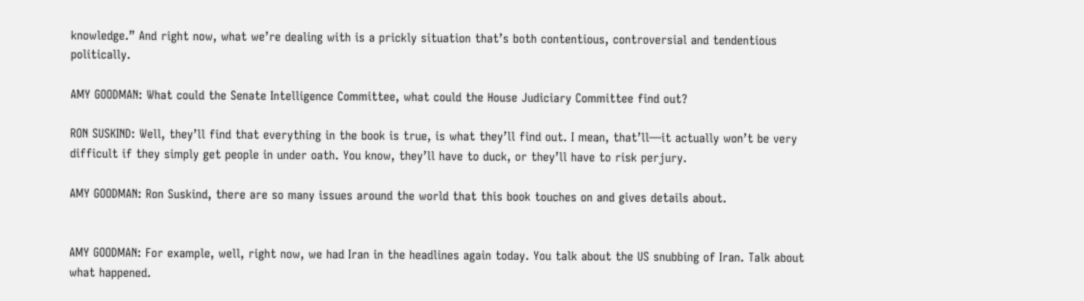knowledge.” And right now, what we’re dealing with is a prickly situation that’s both contentious, controversial and tendentious politically.

AMY GOODMAN: What could the Senate Intelligence Committee, what could the House Judiciary Committee find out?

RON SUSKIND: Well, they’ll find that everything in the book is true, is what they’ll find out. I mean, that’ll—it actually won’t be very difficult if they simply get people in under oath. You know, they’ll have to duck, or they’ll have to risk perjury.

AMY GOODMAN: Ron Suskind, there are so many issues around the world that this book touches on and gives details about.


AMY GOODMAN: For example, well, right now, we had Iran in the headlines again today. You talk about the US snubbing of Iran. Talk about what happened.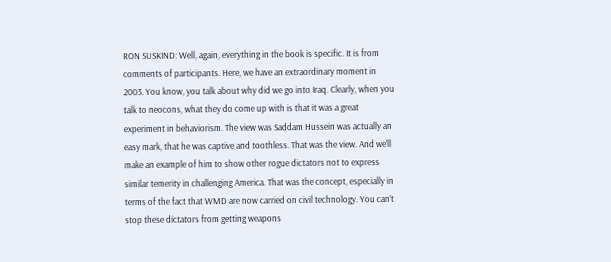RON SUSKIND: Well, again, everything in the book is specific. It is from comments of participants. Here, we have an extraordinary moment in 2003. You know, you talk about why did we go into Iraq. Clearly, when you talk to neocons, what they do come up with is that it was a great experiment in behaviorism. The view was Saddam Hussein was actually an easy mark, that he was captive and toothless. That was the view. And we’ll make an example of him to show other rogue dictators not to express similar temerity in challenging America. That was the concept, especially in terms of the fact that WMD are now carried on civil technology. You can’t stop these dictators from getting weapons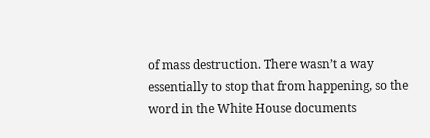of mass destruction. There wasn’t a way essentially to stop that from happening, so the word in the White House documents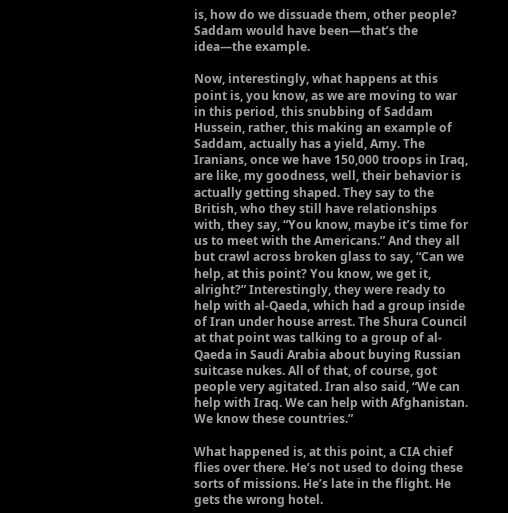is, how do we dissuade them, other people? Saddam would have been—that’s the idea—the example.

Now, interestingly, what happens at this point is, you know, as we are moving to war in this period, this snubbing of Saddam Hussein, rather, this making an example of Saddam, actually has a yield, Amy. The Iranians, once we have 150,000 troops in Iraq, are like, my goodness, well, their behavior is actually getting shaped. They say to the British, who they still have relationships with, they say, “You know, maybe it’s time for us to meet with the Americans.” And they all but crawl across broken glass to say, “Can we help, at this point? You know, we get it, alright?” Interestingly, they were ready to help with al-Qaeda, which had a group inside of Iran under house arrest. The Shura Council at that point was talking to a group of al-Qaeda in Saudi Arabia about buying Russian suitcase nukes. All of that, of course, got people very agitated. Iran also said, “We can help with Iraq. We can help with Afghanistan. We know these countries.”

What happened is, at this point, a CIA chief flies over there. He’s not used to doing these sorts of missions. He’s late in the flight. He gets the wrong hotel.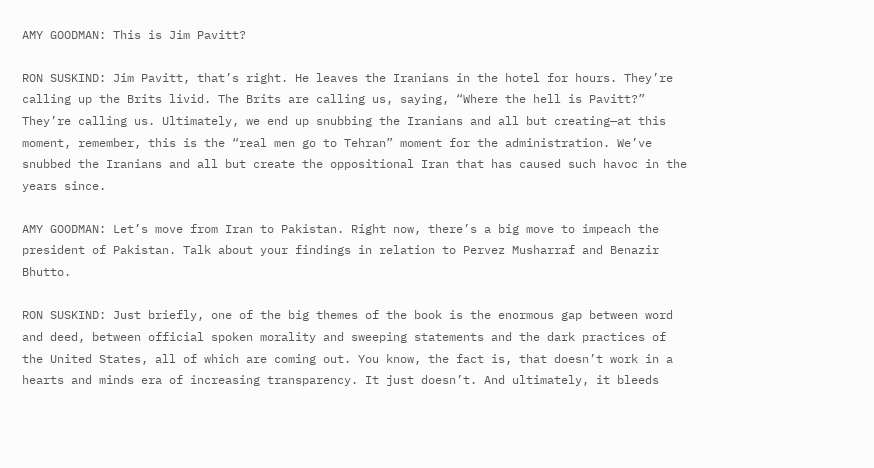AMY GOODMAN: This is Jim Pavitt?

RON SUSKIND: Jim Pavitt, that’s right. He leaves the Iranians in the hotel for hours. They’re calling up the Brits livid. The Brits are calling us, saying, “Where the hell is Pavitt?” They’re calling us. Ultimately, we end up snubbing the Iranians and all but creating—at this moment, remember, this is the “real men go to Tehran” moment for the administration. We’ve snubbed the Iranians and all but create the oppositional Iran that has caused such havoc in the years since.

AMY GOODMAN: Let’s move from Iran to Pakistan. Right now, there’s a big move to impeach the president of Pakistan. Talk about your findings in relation to Pervez Musharraf and Benazir Bhutto.

RON SUSKIND: Just briefly, one of the big themes of the book is the enormous gap between word and deed, between official spoken morality and sweeping statements and the dark practices of the United States, all of which are coming out. You know, the fact is, that doesn’t work in a hearts and minds era of increasing transparency. It just doesn’t. And ultimately, it bleeds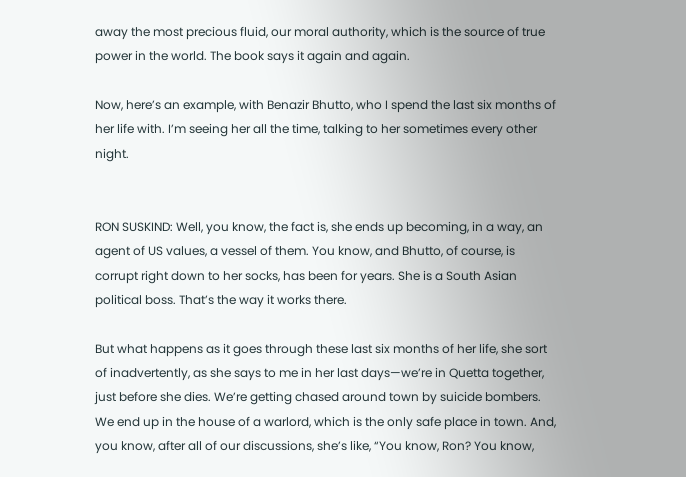away the most precious fluid, our moral authority, which is the source of true power in the world. The book says it again and again.

Now, here’s an example, with Benazir Bhutto, who I spend the last six months of her life with. I’m seeing her all the time, talking to her sometimes every other night.


RON SUSKIND: Well, you know, the fact is, she ends up becoming, in a way, an agent of US values, a vessel of them. You know, and Bhutto, of course, is corrupt right down to her socks, has been for years. She is a South Asian political boss. That’s the way it works there.

But what happens as it goes through these last six months of her life, she sort of inadvertently, as she says to me in her last days—we’re in Quetta together, just before she dies. We’re getting chased around town by suicide bombers. We end up in the house of a warlord, which is the only safe place in town. And, you know, after all of our discussions, she’s like, “You know, Ron? You know,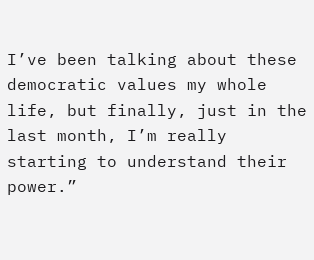I’ve been talking about these democratic values my whole life, but finally, just in the last month, I’m really starting to understand their power.”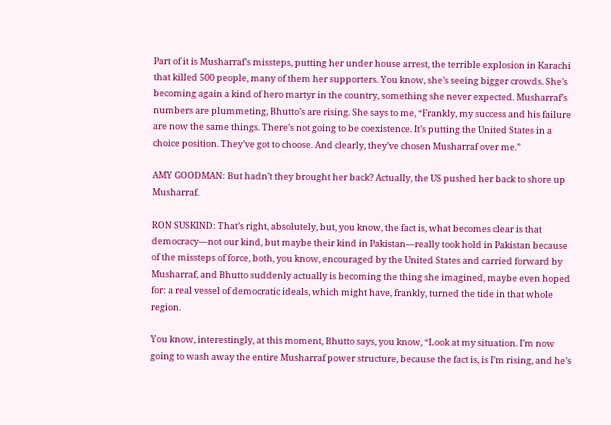Part of it is Musharraf’s missteps, putting her under house arrest, the terrible explosion in Karachi that killed 500 people, many of them her supporters. You know, she’s seeing bigger crowds. She’s becoming again a kind of hero martyr in the country, something she never expected. Musharraf’s numbers are plummeting, Bhutto’s are rising. She says to me, “Frankly, my success and his failure are now the same things. There’s not going to be coexistence. It’s putting the United States in a choice position. They’ve got to choose. And clearly, they’ve chosen Musharraf over me.”

AMY GOODMAN: But hadn’t they brought her back? Actually, the US pushed her back to shore up Musharraf.

RON SUSKIND: That’s right, absolutely, but, you know, the fact is, what becomes clear is that democracy—not our kind, but maybe their kind in Pakistan—really took hold in Pakistan because of the missteps of force, both, you know, encouraged by the United States and carried forward by Musharraf, and Bhutto suddenly actually is becoming the thing she imagined, maybe even hoped for: a real vessel of democratic ideals, which might have, frankly, turned the tide in that whole region.

You know, interestingly, at this moment, Bhutto says, you know, “Look at my situation. I’m now going to wash away the entire Musharraf power structure, because the fact is, is I’m rising, and he’s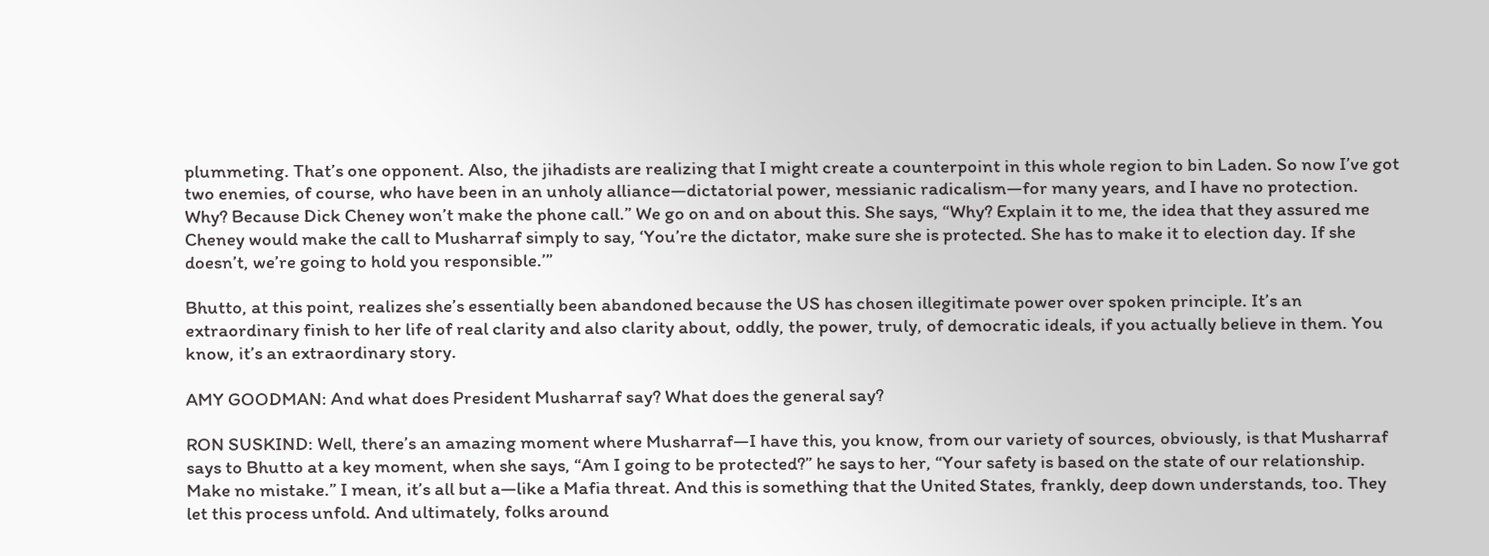plummeting. That’s one opponent. Also, the jihadists are realizing that I might create a counterpoint in this whole region to bin Laden. So now I’ve got two enemies, of course, who have been in an unholy alliance—dictatorial power, messianic radicalism—for many years, and I have no protection. Why? Because Dick Cheney won’t make the phone call.” We go on and on about this. She says, “Why? Explain it to me, the idea that they assured me Cheney would make the call to Musharraf simply to say, ‘You’re the dictator, make sure she is protected. She has to make it to election day. If she doesn’t, we’re going to hold you responsible.’”

Bhutto, at this point, realizes she’s essentially been abandoned because the US has chosen illegitimate power over spoken principle. It’s an extraordinary finish to her life of real clarity and also clarity about, oddly, the power, truly, of democratic ideals, if you actually believe in them. You know, it’s an extraordinary story.

AMY GOODMAN: And what does President Musharraf say? What does the general say?

RON SUSKIND: Well, there’s an amazing moment where Musharraf—I have this, you know, from our variety of sources, obviously, is that Musharraf says to Bhutto at a key moment, when she says, “Am I going to be protected?” he says to her, “Your safety is based on the state of our relationship. Make no mistake.” I mean, it’s all but a—like a Mafia threat. And this is something that the United States, frankly, deep down understands, too. They let this process unfold. And ultimately, folks around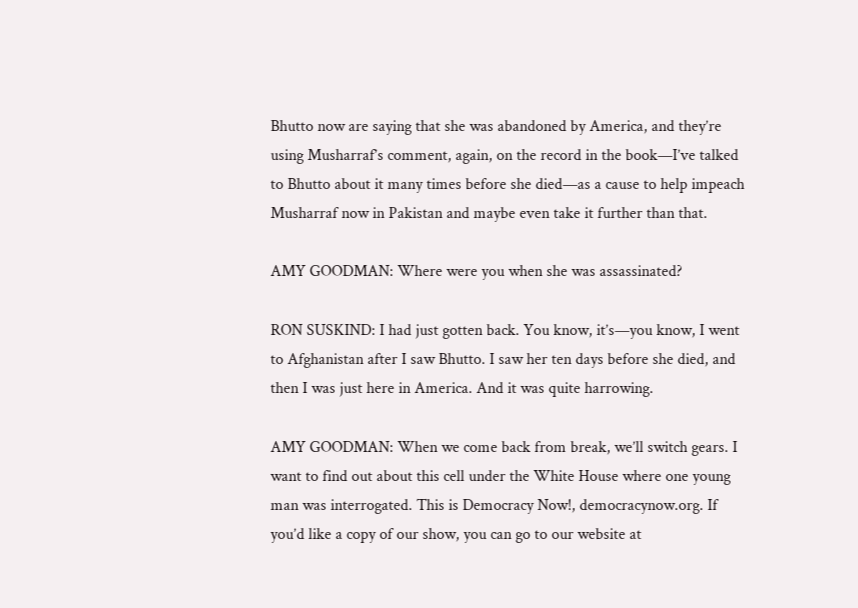Bhutto now are saying that she was abandoned by America, and they’re using Musharraf’s comment, again, on the record in the book—I’ve talked to Bhutto about it many times before she died—as a cause to help impeach Musharraf now in Pakistan and maybe even take it further than that.

AMY GOODMAN: Where were you when she was assassinated?

RON SUSKIND: I had just gotten back. You know, it’s—you know, I went to Afghanistan after I saw Bhutto. I saw her ten days before she died, and then I was just here in America. And it was quite harrowing.

AMY GOODMAN: When we come back from break, we’ll switch gears. I want to find out about this cell under the White House where one young man was interrogated. This is Democracy Now!, democracynow.org. If you’d like a copy of our show, you can go to our website at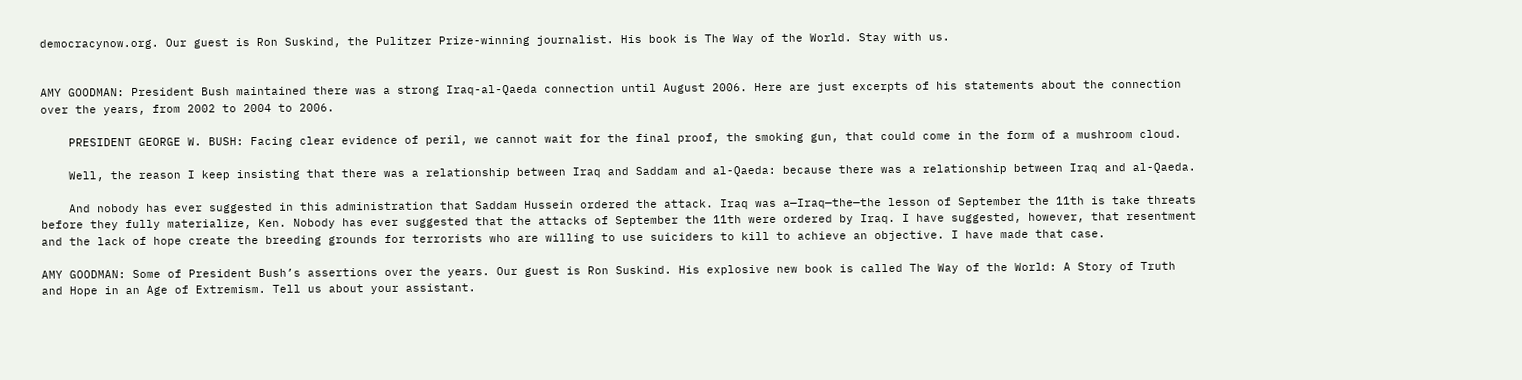democracynow.org. Our guest is Ron Suskind, the Pulitzer Prize-winning journalist. His book is The Way of the World. Stay with us.


AMY GOODMAN: President Bush maintained there was a strong Iraq-al-Qaeda connection until August 2006. Here are just excerpts of his statements about the connection over the years, from 2002 to 2004 to 2006.

    PRESIDENT GEORGE W. BUSH: Facing clear evidence of peril, we cannot wait for the final proof, the smoking gun, that could come in the form of a mushroom cloud.

    Well, the reason I keep insisting that there was a relationship between Iraq and Saddam and al-Qaeda: because there was a relationship between Iraq and al-Qaeda.

    And nobody has ever suggested in this administration that Saddam Hussein ordered the attack. Iraq was a—Iraq—the—the lesson of September the 11th is take threats before they fully materialize, Ken. Nobody has ever suggested that the attacks of September the 11th were ordered by Iraq. I have suggested, however, that resentment and the lack of hope create the breeding grounds for terrorists who are willing to use suiciders to kill to achieve an objective. I have made that case.

AMY GOODMAN: Some of President Bush’s assertions over the years. Our guest is Ron Suskind. His explosive new book is called The Way of the World: A Story of Truth and Hope in an Age of Extremism. Tell us about your assistant.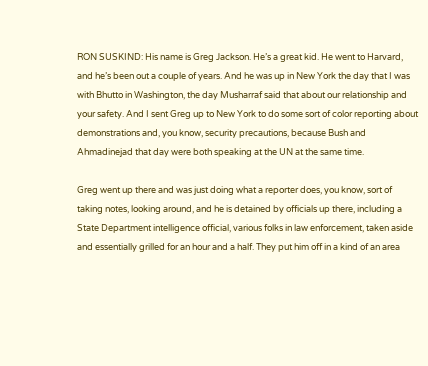RON SUSKIND: His name is Greg Jackson. He’s a great kid. He went to Harvard, and he’s been out a couple of years. And he was up in New York the day that I was with Bhutto in Washington, the day Musharraf said that about our relationship and your safety. And I sent Greg up to New York to do some sort of color reporting about demonstrations and, you know, security precautions, because Bush and Ahmadinejad that day were both speaking at the UN at the same time.

Greg went up there and was just doing what a reporter does, you know, sort of taking notes, looking around, and he is detained by officials up there, including a State Department intelligence official, various folks in law enforcement, taken aside and essentially grilled for an hour and a half. They put him off in a kind of an area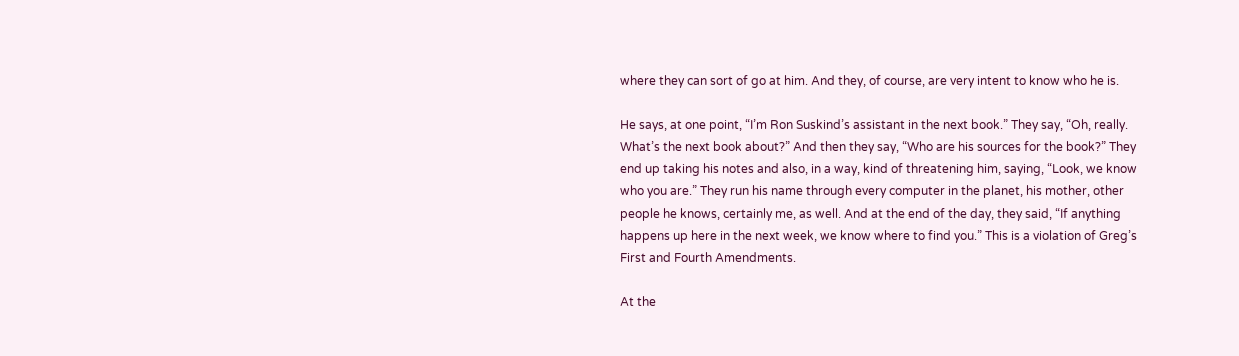where they can sort of go at him. And they, of course, are very intent to know who he is.

He says, at one point, “I’m Ron Suskind’s assistant in the next book.” They say, “Oh, really. What’s the next book about?” And then they say, “Who are his sources for the book?” They end up taking his notes and also, in a way, kind of threatening him, saying, “Look, we know who you are.” They run his name through every computer in the planet, his mother, other people he knows, certainly me, as well. And at the end of the day, they said, “If anything happens up here in the next week, we know where to find you.” This is a violation of Greg’s First and Fourth Amendments.

At the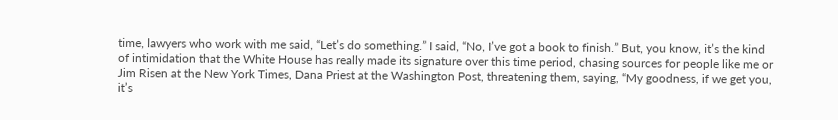time, lawyers who work with me said, “Let’s do something.” I said, “No, I’ve got a book to finish.” But, you know, it’s the kind of intimidation that the White House has really made its signature over this time period, chasing sources for people like me or Jim Risen at the New York Times, Dana Priest at the Washington Post, threatening them, saying, “My goodness, if we get you, it’s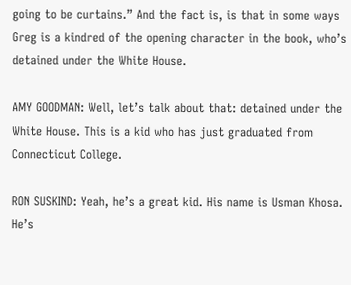going to be curtains.” And the fact is, is that in some ways Greg is a kindred of the opening character in the book, who’s detained under the White House.

AMY GOODMAN: Well, let’s talk about that: detained under the White House. This is a kid who has just graduated from Connecticut College.

RON SUSKIND: Yeah, he’s a great kid. His name is Usman Khosa. He’s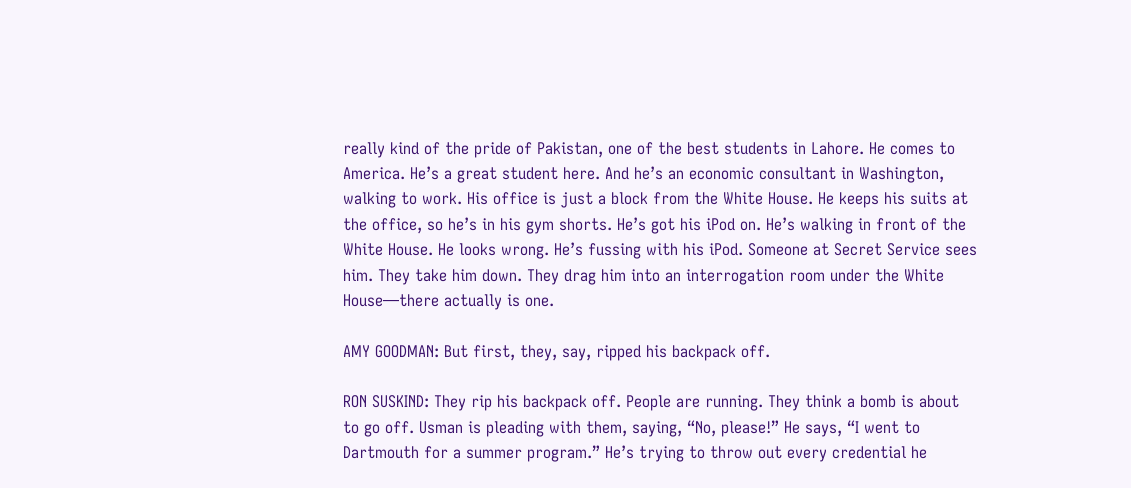really kind of the pride of Pakistan, one of the best students in Lahore. He comes to America. He’s a great student here. And he’s an economic consultant in Washington, walking to work. His office is just a block from the White House. He keeps his suits at the office, so he’s in his gym shorts. He’s got his iPod on. He’s walking in front of the White House. He looks wrong. He’s fussing with his iPod. Someone at Secret Service sees him. They take him down. They drag him into an interrogation room under the White House—there actually is one.

AMY GOODMAN: But first, they, say, ripped his backpack off.

RON SUSKIND: They rip his backpack off. People are running. They think a bomb is about to go off. Usman is pleading with them, saying, “No, please!” He says, “I went to Dartmouth for a summer program.” He’s trying to throw out every credential he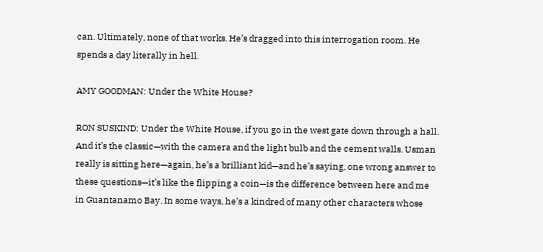can. Ultimately, none of that works. He’s dragged into this interrogation room. He spends a day literally in hell.

AMY GOODMAN: Under the White House?

RON SUSKIND: Under the White House, if you go in the west gate down through a hall. And it’s the classic—with the camera and the light bulb and the cement walls. Usman really is sitting here—again, he’s a brilliant kid—and he’s saying, one wrong answer to these questions—it’s like the flipping a coin—is the difference between here and me in Guantanamo Bay. In some ways, he’s a kindred of many other characters whose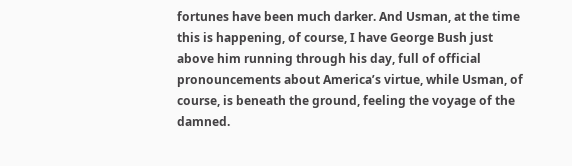fortunes have been much darker. And Usman, at the time this is happening, of course, I have George Bush just above him running through his day, full of official pronouncements about America’s virtue, while Usman, of course, is beneath the ground, feeling the voyage of the damned.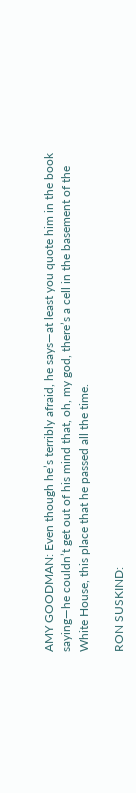AMY GOODMAN: Even though he’s terribly afraid, he says—at least you quote him in the book saying—he couldn’t get out of his mind that, oh, my god, there’s a cell in the basement of the White House, this place that he passed all the time.

RON SUSKIND: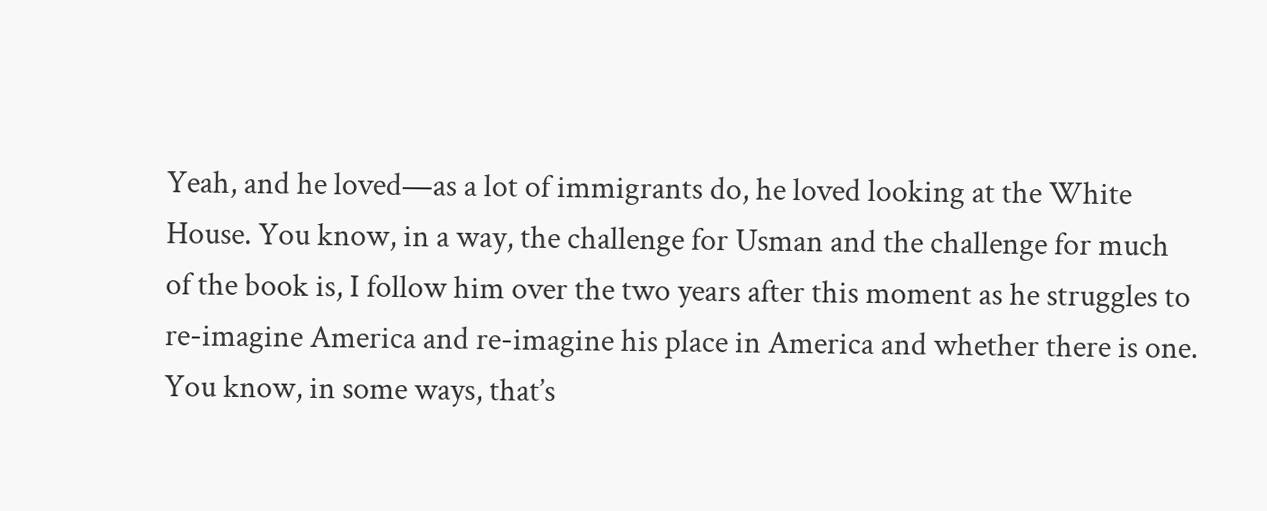Yeah, and he loved—as a lot of immigrants do, he loved looking at the White House. You know, in a way, the challenge for Usman and the challenge for much of the book is, I follow him over the two years after this moment as he struggles to re-imagine America and re-imagine his place in America and whether there is one. You know, in some ways, that’s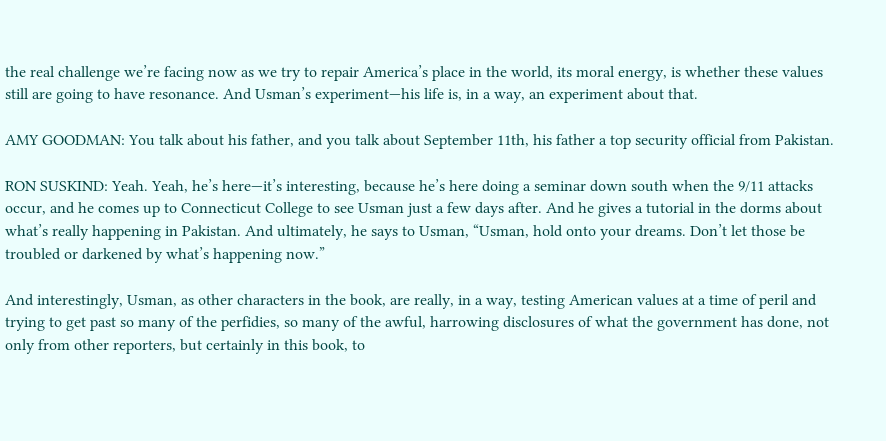the real challenge we’re facing now as we try to repair America’s place in the world, its moral energy, is whether these values still are going to have resonance. And Usman’s experiment—his life is, in a way, an experiment about that.

AMY GOODMAN: You talk about his father, and you talk about September 11th, his father a top security official from Pakistan.

RON SUSKIND: Yeah. Yeah, he’s here—it’s interesting, because he’s here doing a seminar down south when the 9/11 attacks occur, and he comes up to Connecticut College to see Usman just a few days after. And he gives a tutorial in the dorms about what’s really happening in Pakistan. And ultimately, he says to Usman, “Usman, hold onto your dreams. Don’t let those be troubled or darkened by what’s happening now.”

And interestingly, Usman, as other characters in the book, are really, in a way, testing American values at a time of peril and trying to get past so many of the perfidies, so many of the awful, harrowing disclosures of what the government has done, not only from other reporters, but certainly in this book, to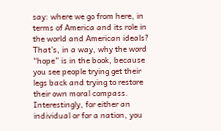say: where we go from here, in terms of America and its role in the world and American ideals? That’s, in a way, why the word “hope” is in the book, because you see people trying get their legs back and trying to restore their own moral compass. Interestingly, for either an individual or for a nation, you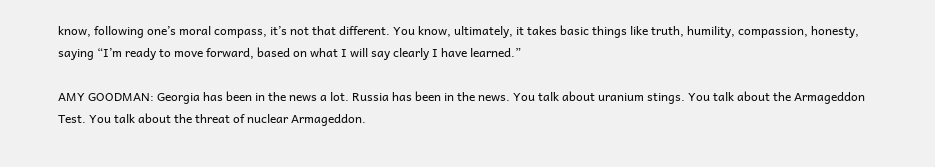know, following one’s moral compass, it’s not that different. You know, ultimately, it takes basic things like truth, humility, compassion, honesty, saying “I’m ready to move forward, based on what I will say clearly I have learned.”

AMY GOODMAN: Georgia has been in the news a lot. Russia has been in the news. You talk about uranium stings. You talk about the Armageddon Test. You talk about the threat of nuclear Armageddon.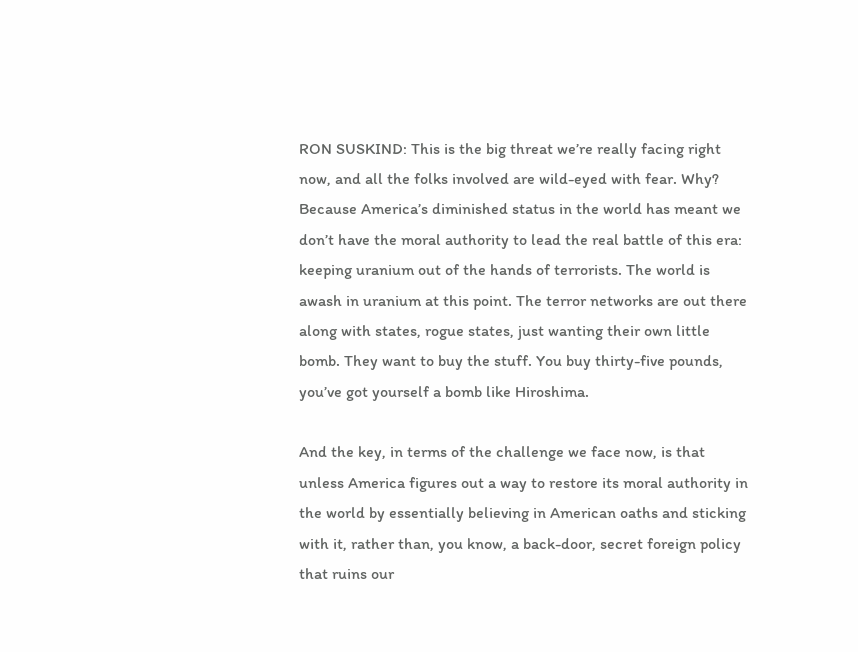RON SUSKIND: This is the big threat we’re really facing right now, and all the folks involved are wild-eyed with fear. Why? Because America’s diminished status in the world has meant we don’t have the moral authority to lead the real battle of this era: keeping uranium out of the hands of terrorists. The world is awash in uranium at this point. The terror networks are out there along with states, rogue states, just wanting their own little bomb. They want to buy the stuff. You buy thirty-five pounds, you’ve got yourself a bomb like Hiroshima.

And the key, in terms of the challenge we face now, is that unless America figures out a way to restore its moral authority in the world by essentially believing in American oaths and sticking with it, rather than, you know, a back-door, secret foreign policy that ruins our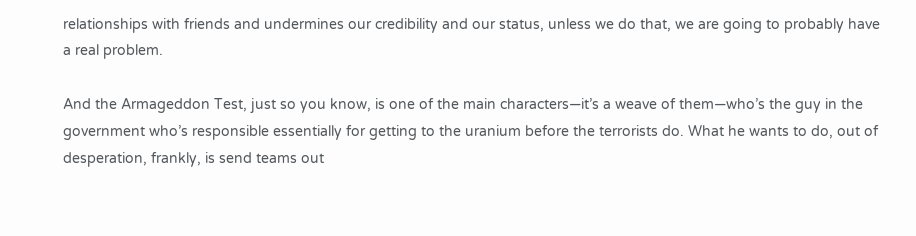relationships with friends and undermines our credibility and our status, unless we do that, we are going to probably have a real problem.

And the Armageddon Test, just so you know, is one of the main characters—it’s a weave of them—who’s the guy in the government who’s responsible essentially for getting to the uranium before the terrorists do. What he wants to do, out of desperation, frankly, is send teams out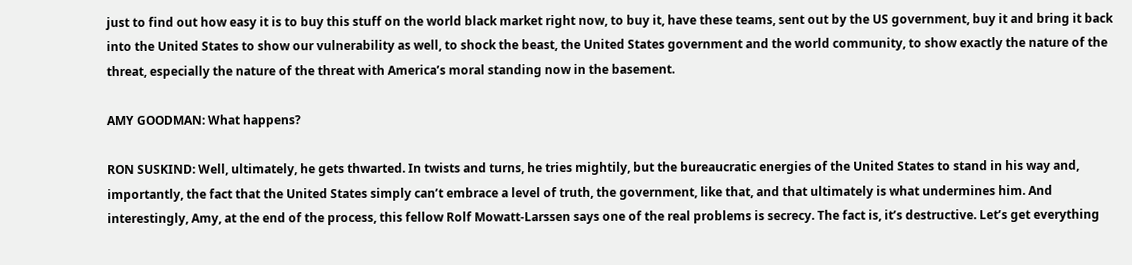just to find out how easy it is to buy this stuff on the world black market right now, to buy it, have these teams, sent out by the US government, buy it and bring it back into the United States to show our vulnerability as well, to shock the beast, the United States government and the world community, to show exactly the nature of the threat, especially the nature of the threat with America’s moral standing now in the basement.

AMY GOODMAN: What happens?

RON SUSKIND: Well, ultimately, he gets thwarted. In twists and turns, he tries mightily, but the bureaucratic energies of the United States to stand in his way and, importantly, the fact that the United States simply can’t embrace a level of truth, the government, like that, and that ultimately is what undermines him. And interestingly, Amy, at the end of the process, this fellow Rolf Mowatt-Larssen says one of the real problems is secrecy. The fact is, it’s destructive. Let’s get everything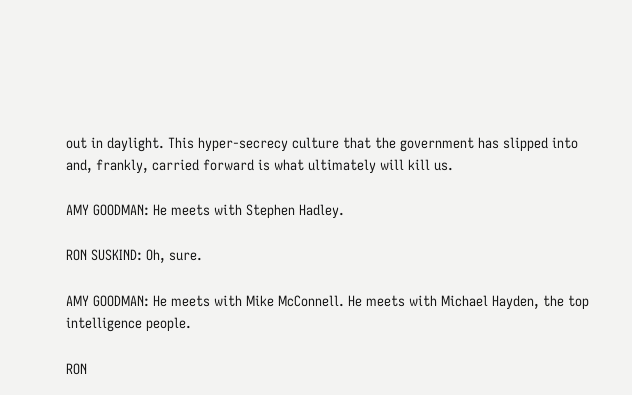out in daylight. This hyper-secrecy culture that the government has slipped into and, frankly, carried forward is what ultimately will kill us.

AMY GOODMAN: He meets with Stephen Hadley.

RON SUSKIND: Oh, sure.

AMY GOODMAN: He meets with Mike McConnell. He meets with Michael Hayden, the top intelligence people.

RON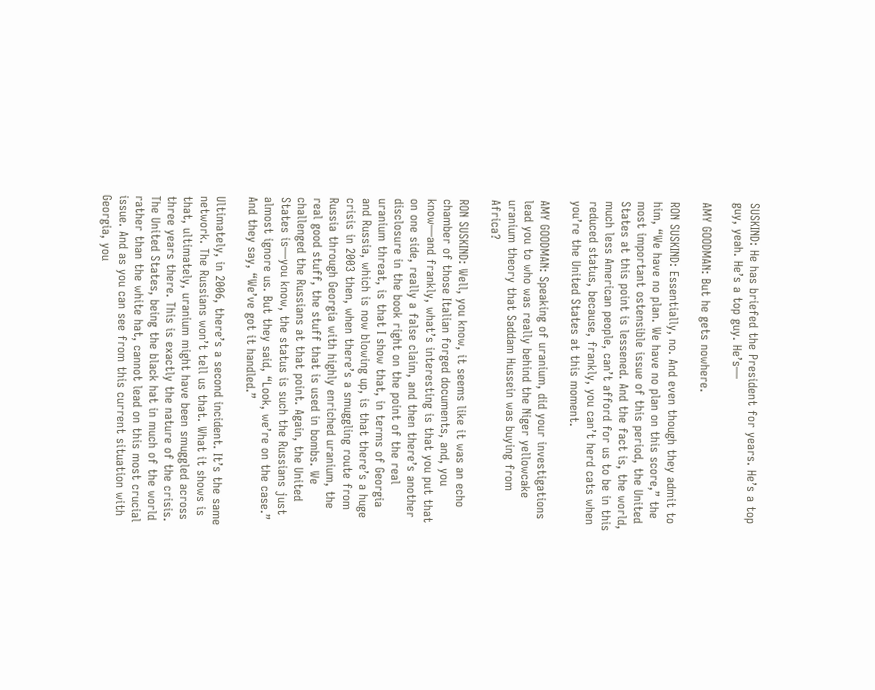SUSKIND: He has briefed the President for years. He’s a top guy, yeah. He’s a top guy. He’s—

AMY GOODMAN: But he gets nowhere.

RON SUSKIND: Essentially, no. And even though they admit to him, “We have no plan. We have no plan on this score,” the most important ostensible issue of this period, the United States at this point is lessened. And the fact is, the world, much less American people, can’t afford for us to be in this reduced status, because, frankly, you can’t herd cats when you’re the United States at this moment.

AMY GOODMAN: Speaking of uranium, did your investigations lead you to who was really behind the Niger yellowcake uranium theory that Saddam Hussein was buying from Africa?

RON SUSKIND: Well, you know, it seems like it was an echo chamber of those Italian forged documents, and, you know—and frankly, what’s interesting is that you put that on one side, really a false claim, and then there’s another disclosure in the book right on the point of the real uranium threat, is that I show that, in terms of Georgia and Russia, which is now blowing up, is that there’s a huge crisis in 2003 then, when there’s a smuggling route from Russia through Georgia with highly enriched uranium, the real good stuff, the stuff that is used in bombs. We challenged the Russians at that point. Again, the United States is—you know, the status is such the Russians just almost ignore us. But they said, “Look, we’re on the case.” And they say, “We’ve got it handled.”

Ultimately, in 2006, there’s a second incident. It’s the same network. The Russians won’t tell us that. What it shows is that, ultimately, uranium might have been smuggled across three years there. This is exactly the nature of the crisis. The United States, being the black hat in much of the world rather than the white hat, cannot lead on this most crucial issue. And as you can see from this current situation with Georgia, you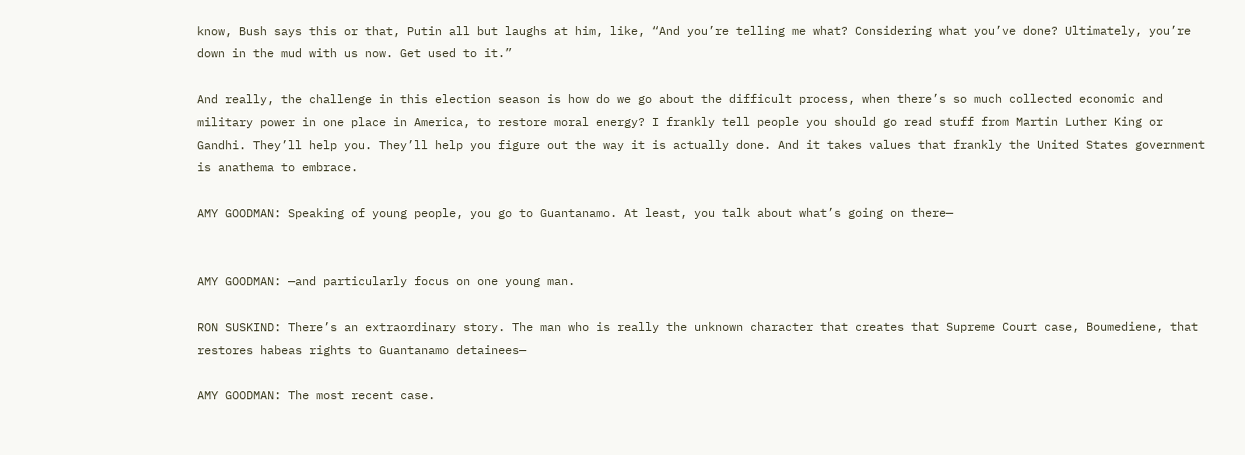know, Bush says this or that, Putin all but laughs at him, like, “And you’re telling me what? Considering what you’ve done? Ultimately, you’re down in the mud with us now. Get used to it.”

And really, the challenge in this election season is how do we go about the difficult process, when there’s so much collected economic and military power in one place in America, to restore moral energy? I frankly tell people you should go read stuff from Martin Luther King or Gandhi. They’ll help you. They’ll help you figure out the way it is actually done. And it takes values that frankly the United States government is anathema to embrace.

AMY GOODMAN: Speaking of young people, you go to Guantanamo. At least, you talk about what’s going on there—


AMY GOODMAN: —and particularly focus on one young man.

RON SUSKIND: There’s an extraordinary story. The man who is really the unknown character that creates that Supreme Court case, Boumediene, that restores habeas rights to Guantanamo detainees—

AMY GOODMAN: The most recent case.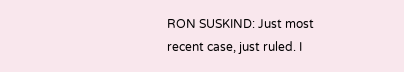RON SUSKIND: Just most recent case, just ruled. I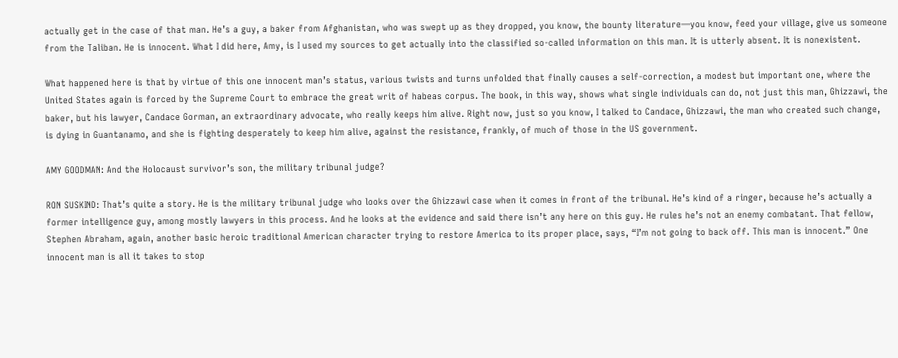actually get in the case of that man. He’s a guy, a baker from Afghanistan, who was swept up as they dropped, you know, the bounty literature—you know, feed your village, give us someone from the Taliban. He is innocent. What I did here, Amy, is I used my sources to get actually into the classified so-called information on this man. It is utterly absent. It is nonexistent.

What happened here is that by virtue of this one innocent man’s status, various twists and turns unfolded that finally causes a self-correction, a modest but important one, where the United States again is forced by the Supreme Court to embrace the great writ of habeas corpus. The book, in this way, shows what single individuals can do, not just this man, Ghizzawi, the baker, but his lawyer, Candace Gorman, an extraordinary advocate, who really keeps him alive. Right now, just so you know, I talked to Candace, Ghizzawi, the man who created such change, is dying in Guantanamo, and she is fighting desperately to keep him alive, against the resistance, frankly, of much of those in the US government.

AMY GOODMAN: And the Holocaust survivor’s son, the military tribunal judge?

RON SUSKIND: That’s quite a story. He is the military tribunal judge who looks over the Ghizzawi case when it comes in front of the tribunal. He’s kind of a ringer, because he’s actually a former intelligence guy, among mostly lawyers in this process. And he looks at the evidence and said there isn’t any here on this guy. He rules he’s not an enemy combatant. That fellow, Stephen Abraham, again, another basic heroic traditional American character trying to restore America to its proper place, says, “I’m not going to back off. This man is innocent.” One innocent man is all it takes to stop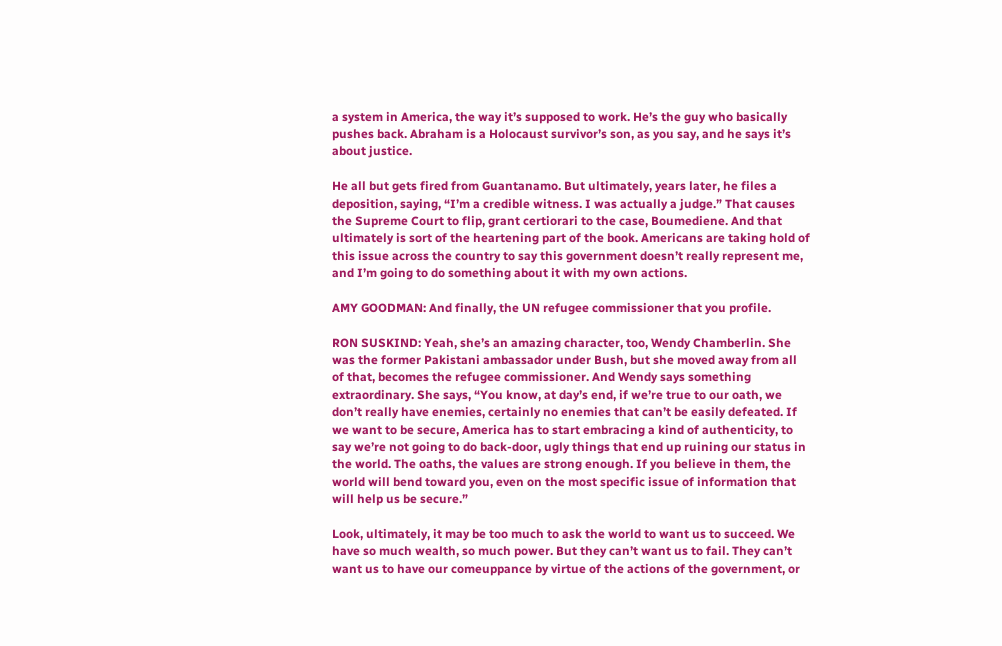a system in America, the way it’s supposed to work. He’s the guy who basically pushes back. Abraham is a Holocaust survivor’s son, as you say, and he says it’s about justice.

He all but gets fired from Guantanamo. But ultimately, years later, he files a deposition, saying, “I’m a credible witness. I was actually a judge.” That causes the Supreme Court to flip, grant certiorari to the case, Boumediene. And that ultimately is sort of the heartening part of the book. Americans are taking hold of this issue across the country to say this government doesn’t really represent me, and I’m going to do something about it with my own actions.

AMY GOODMAN: And finally, the UN refugee commissioner that you profile.

RON SUSKIND: Yeah, she’s an amazing character, too, Wendy Chamberlin. She was the former Pakistani ambassador under Bush, but she moved away from all of that, becomes the refugee commissioner. And Wendy says something extraordinary. She says, “You know, at day’s end, if we’re true to our oath, we don’t really have enemies, certainly no enemies that can’t be easily defeated. If we want to be secure, America has to start embracing a kind of authenticity, to say we’re not going to do back-door, ugly things that end up ruining our status in the world. The oaths, the values are strong enough. If you believe in them, the world will bend toward you, even on the most specific issue of information that will help us be secure.”

Look, ultimately, it may be too much to ask the world to want us to succeed. We have so much wealth, so much power. But they can’t want us to fail. They can’t want us to have our comeuppance by virtue of the actions of the government, or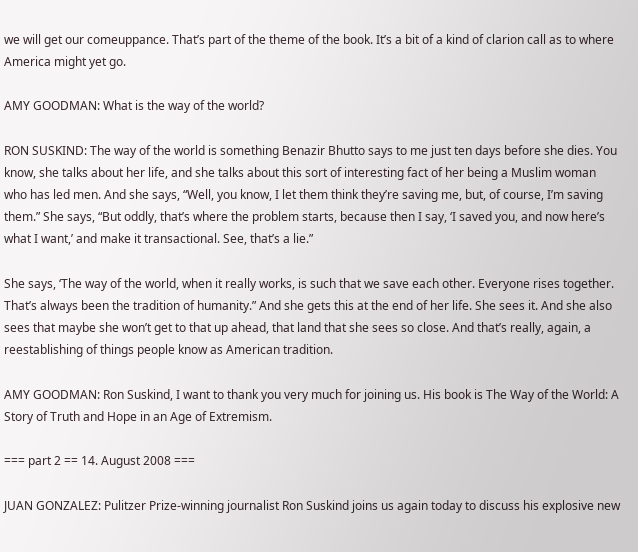we will get our comeuppance. That’s part of the theme of the book. It’s a bit of a kind of clarion call as to where America might yet go.

AMY GOODMAN: What is the way of the world?

RON SUSKIND: The way of the world is something Benazir Bhutto says to me just ten days before she dies. You know, she talks about her life, and she talks about this sort of interesting fact of her being a Muslim woman who has led men. And she says, “Well, you know, I let them think they’re saving me, but, of course, I’m saving them.” She says, “But oddly, that’s where the problem starts, because then I say, ‘I saved you, and now here’s what I want,’ and make it transactional. See, that’s a lie.”

She says, ‘The way of the world, when it really works, is such that we save each other. Everyone rises together. That’s always been the tradition of humanity.” And she gets this at the end of her life. She sees it. And she also sees that maybe she won’t get to that up ahead, that land that she sees so close. And that’s really, again, a reestablishing of things people know as American tradition.

AMY GOODMAN: Ron Suskind, I want to thank you very much for joining us. His book is The Way of the World: A Story of Truth and Hope in an Age of Extremism.

=== part 2 == 14. August 2008 ===

JUAN GONZALEZ: Pulitzer Prize-winning journalist Ron Suskind joins us again today to discuss his explosive new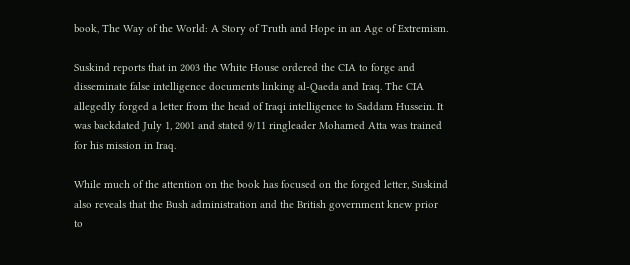book, The Way of the World: A Story of Truth and Hope in an Age of Extremism.

Suskind reports that in 2003 the White House ordered the CIA to forge and disseminate false intelligence documents linking al-Qaeda and Iraq. The CIA allegedly forged a letter from the head of Iraqi intelligence to Saddam Hussein. It was backdated July 1, 2001 and stated 9/11 ringleader Mohamed Atta was trained for his mission in Iraq.

While much of the attention on the book has focused on the forged letter, Suskind also reveals that the Bush administration and the British government knew prior to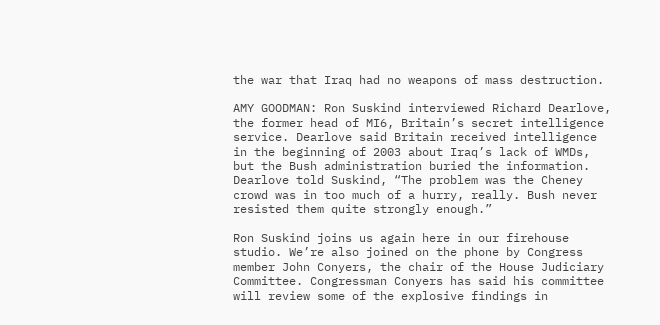the war that Iraq had no weapons of mass destruction.

AMY GOODMAN: Ron Suskind interviewed Richard Dearlove, the former head of MI6, Britain’s secret intelligence service. Dearlove said Britain received intelligence in the beginning of 2003 about Iraq’s lack of WMDs, but the Bush administration buried the information. Dearlove told Suskind, “The problem was the Cheney crowd was in too much of a hurry, really. Bush never resisted them quite strongly enough.”

Ron Suskind joins us again here in our firehouse studio. We’re also joined on the phone by Congress member John Conyers, the chair of the House Judiciary Committee. Congressman Conyers has said his committee will review some of the explosive findings in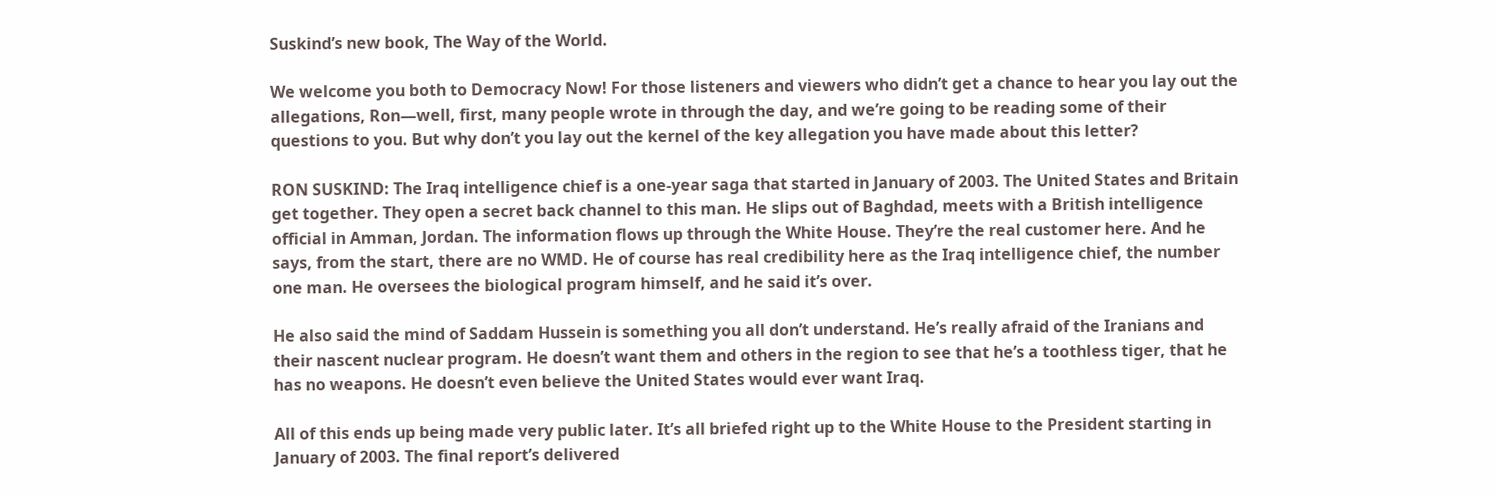Suskind’s new book, The Way of the World.

We welcome you both to Democracy Now! For those listeners and viewers who didn’t get a chance to hear you lay out the allegations, Ron—well, first, many people wrote in through the day, and we’re going to be reading some of their questions to you. But why don’t you lay out the kernel of the key allegation you have made about this letter?

RON SUSKIND: The Iraq intelligence chief is a one-year saga that started in January of 2003. The United States and Britain get together. They open a secret back channel to this man. He slips out of Baghdad, meets with a British intelligence official in Amman, Jordan. The information flows up through the White House. They’re the real customer here. And he says, from the start, there are no WMD. He of course has real credibility here as the Iraq intelligence chief, the number one man. He oversees the biological program himself, and he said it’s over.

He also said the mind of Saddam Hussein is something you all don’t understand. He’s really afraid of the Iranians and their nascent nuclear program. He doesn’t want them and others in the region to see that he’s a toothless tiger, that he has no weapons. He doesn’t even believe the United States would ever want Iraq.

All of this ends up being made very public later. It’s all briefed right up to the White House to the President starting in January of 2003. The final report’s delivered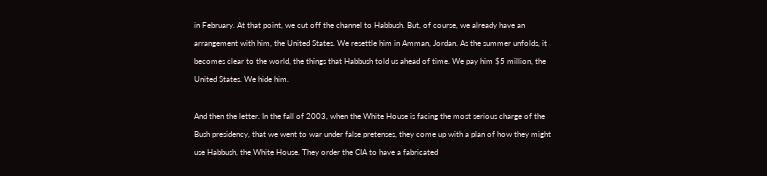in February. At that point, we cut off the channel to Habbush. But, of course, we already have an arrangement with him, the United States. We resettle him in Amman, Jordan. As the summer unfolds, it becomes clear to the world, the things that Habbush told us ahead of time. We pay him $5 million, the United States. We hide him.

And then the letter. In the fall of 2003, when the White House is facing the most serious charge of the Bush presidency, that we went to war under false pretenses, they come up with a plan of how they might use Habbush, the White House. They order the CIA to have a fabricated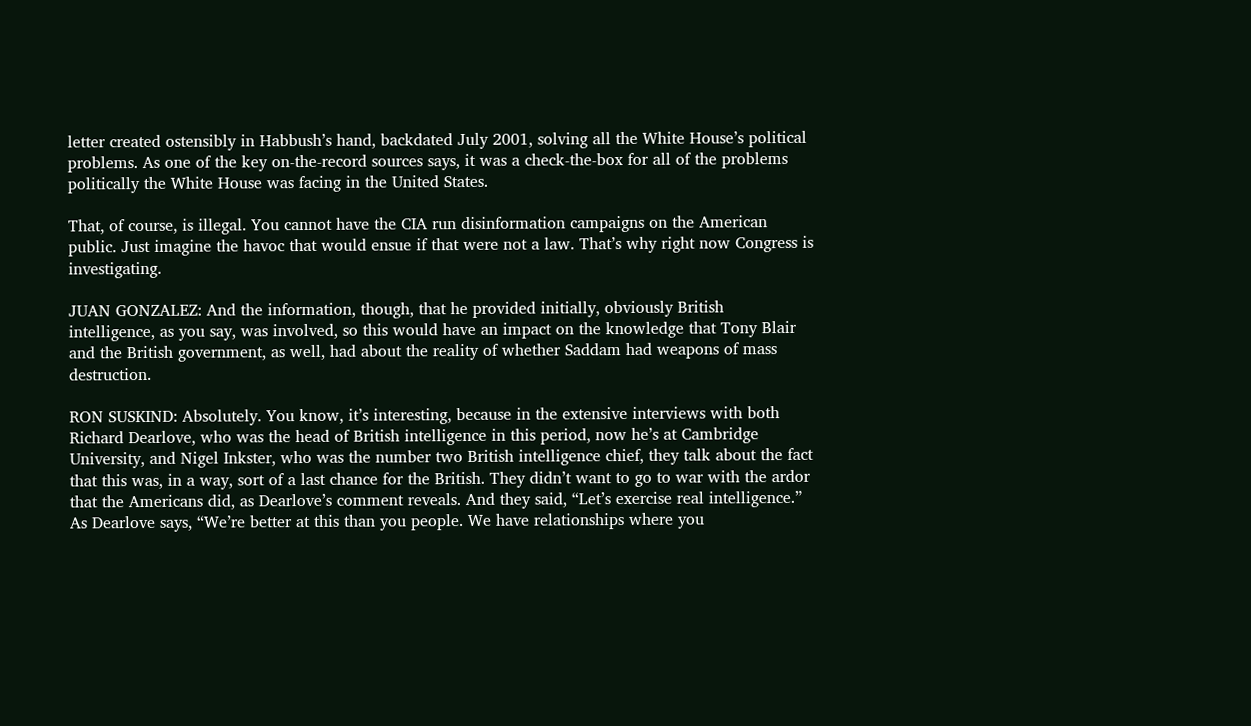letter created ostensibly in Habbush’s hand, backdated July 2001, solving all the White House’s political problems. As one of the key on-the-record sources says, it was a check-the-box for all of the problems politically the White House was facing in the United States.

That, of course, is illegal. You cannot have the CIA run disinformation campaigns on the American public. Just imagine the havoc that would ensue if that were not a law. That’s why right now Congress is investigating.

JUAN GONZALEZ: And the information, though, that he provided initially, obviously British intelligence, as you say, was involved, so this would have an impact on the knowledge that Tony Blair and the British government, as well, had about the reality of whether Saddam had weapons of mass destruction.

RON SUSKIND: Absolutely. You know, it’s interesting, because in the extensive interviews with both Richard Dearlove, who was the head of British intelligence in this period, now he’s at Cambridge University, and Nigel Inkster, who was the number two British intelligence chief, they talk about the fact that this was, in a way, sort of a last chance for the British. They didn’t want to go to war with the ardor that the Americans did, as Dearlove’s comment reveals. And they said, “Let’s exercise real intelligence.” As Dearlove says, “We’re better at this than you people. We have relationships where you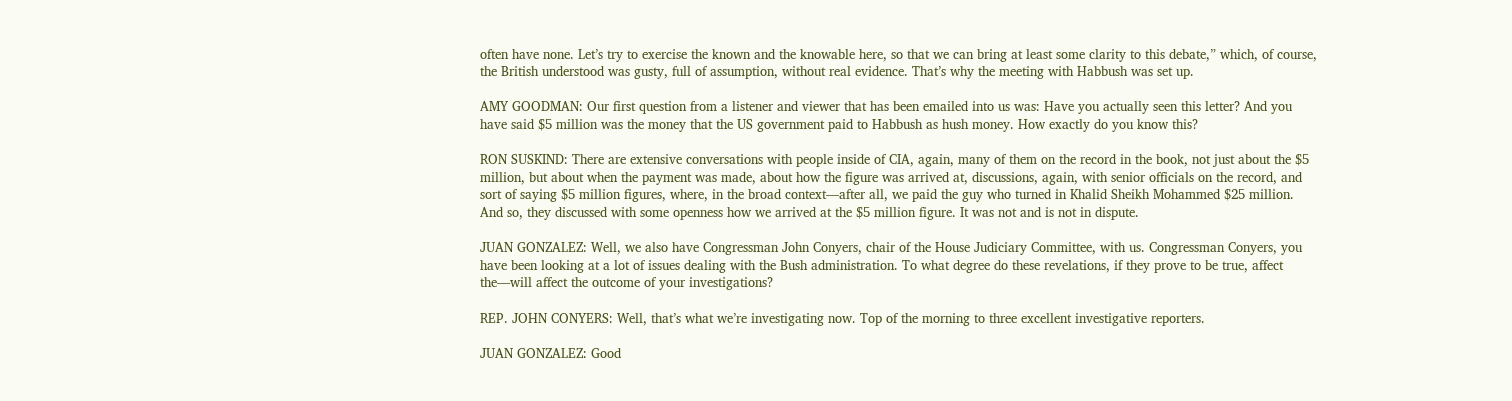often have none. Let’s try to exercise the known and the knowable here, so that we can bring at least some clarity to this debate,” which, of course, the British understood was gusty, full of assumption, without real evidence. That’s why the meeting with Habbush was set up.

AMY GOODMAN: Our first question from a listener and viewer that has been emailed into us was: Have you actually seen this letter? And you have said $5 million was the money that the US government paid to Habbush as hush money. How exactly do you know this?

RON SUSKIND: There are extensive conversations with people inside of CIA, again, many of them on the record in the book, not just about the $5 million, but about when the payment was made, about how the figure was arrived at, discussions, again, with senior officials on the record, and sort of saying $5 million figures, where, in the broad context—after all, we paid the guy who turned in Khalid Sheikh Mohammed $25 million. And so, they discussed with some openness how we arrived at the $5 million figure. It was not and is not in dispute.

JUAN GONZALEZ: Well, we also have Congressman John Conyers, chair of the House Judiciary Committee, with us. Congressman Conyers, you have been looking at a lot of issues dealing with the Bush administration. To what degree do these revelations, if they prove to be true, affect the—will affect the outcome of your investigations?

REP. JOHN CONYERS: Well, that’s what we’re investigating now. Top of the morning to three excellent investigative reporters.

JUAN GONZALEZ: Good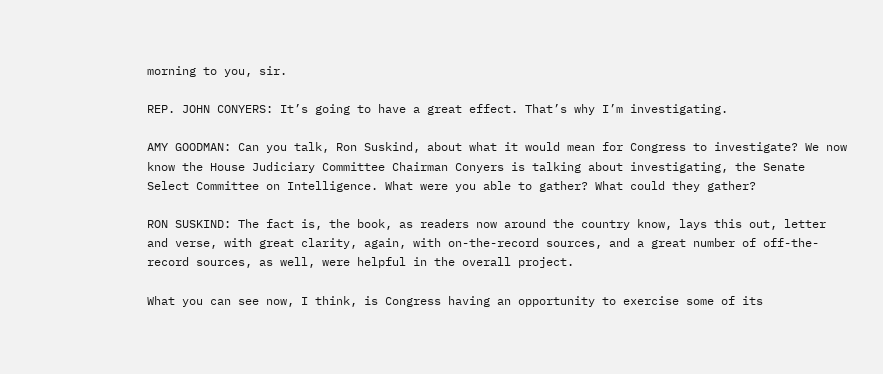morning to you, sir.

REP. JOHN CONYERS: It’s going to have a great effect. That’s why I’m investigating.

AMY GOODMAN: Can you talk, Ron Suskind, about what it would mean for Congress to investigate? We now know the House Judiciary Committee Chairman Conyers is talking about investigating, the Senate Select Committee on Intelligence. What were you able to gather? What could they gather?

RON SUSKIND: The fact is, the book, as readers now around the country know, lays this out, letter and verse, with great clarity, again, with on-the-record sources, and a great number of off-the-record sources, as well, were helpful in the overall project.

What you can see now, I think, is Congress having an opportunity to exercise some of its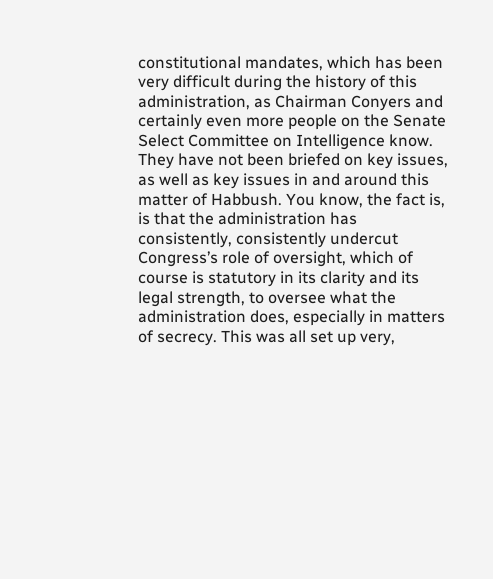constitutional mandates, which has been very difficult during the history of this administration, as Chairman Conyers and certainly even more people on the Senate Select Committee on Intelligence know. They have not been briefed on key issues, as well as key issues in and around this matter of Habbush. You know, the fact is, is that the administration has consistently, consistently undercut Congress’s role of oversight, which of course is statutory in its clarity and its legal strength, to oversee what the administration does, especially in matters of secrecy. This was all set up very,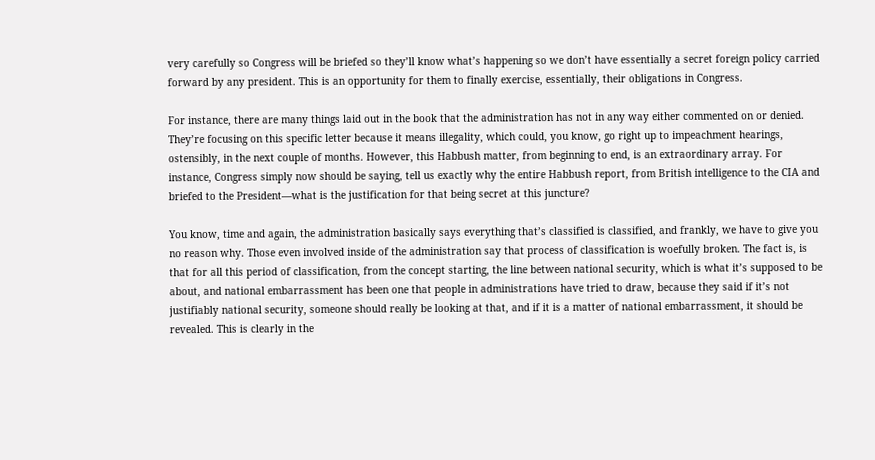very carefully so Congress will be briefed so they’ll know what’s happening so we don’t have essentially a secret foreign policy carried forward by any president. This is an opportunity for them to finally exercise, essentially, their obligations in Congress.

For instance, there are many things laid out in the book that the administration has not in any way either commented on or denied. They’re focusing on this specific letter because it means illegality, which could, you know, go right up to impeachment hearings, ostensibly, in the next couple of months. However, this Habbush matter, from beginning to end, is an extraordinary array. For instance, Congress simply now should be saying, tell us exactly why the entire Habbush report, from British intelligence to the CIA and briefed to the President—what is the justification for that being secret at this juncture?

You know, time and again, the administration basically says everything that’s classified is classified, and frankly, we have to give you no reason why. Those even involved inside of the administration say that process of classification is woefully broken. The fact is, is that for all this period of classification, from the concept starting, the line between national security, which is what it’s supposed to be about, and national embarrassment has been one that people in administrations have tried to draw, because they said if it’s not justifiably national security, someone should really be looking at that, and if it is a matter of national embarrassment, it should be revealed. This is clearly in the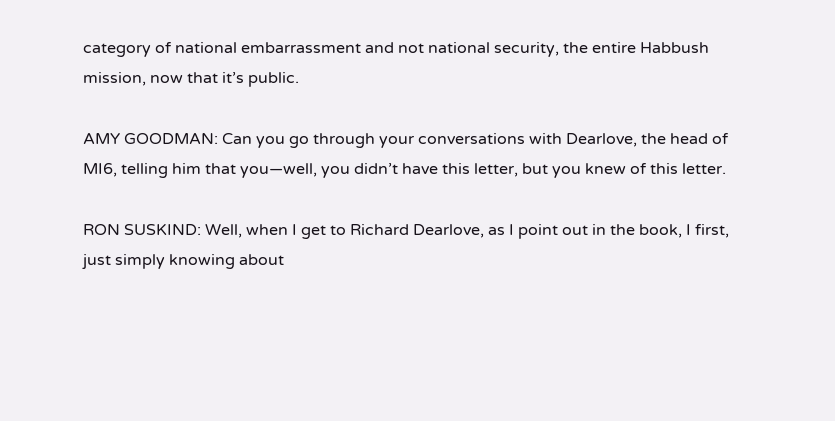category of national embarrassment and not national security, the entire Habbush mission, now that it’s public.

AMY GOODMAN: Can you go through your conversations with Dearlove, the head of MI6, telling him that you—well, you didn’t have this letter, but you knew of this letter.

RON SUSKIND: Well, when I get to Richard Dearlove, as I point out in the book, I first, just simply knowing about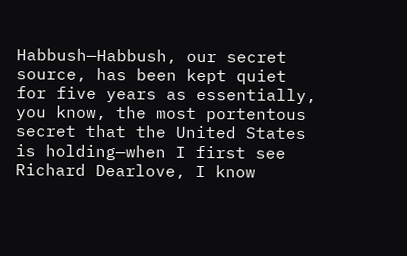Habbush—Habbush, our secret source, has been kept quiet for five years as essentially, you know, the most portentous secret that the United States is holding—when I first see Richard Dearlove, I know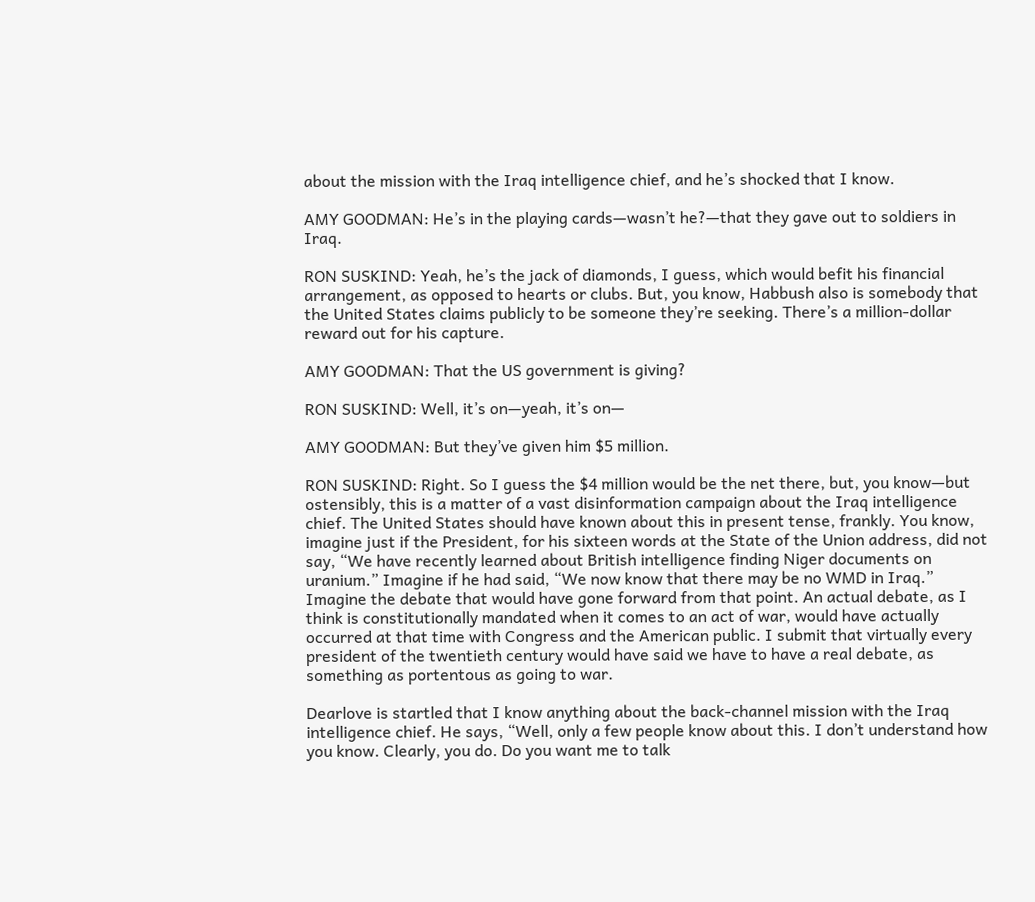about the mission with the Iraq intelligence chief, and he’s shocked that I know.

AMY GOODMAN: He’s in the playing cards—wasn’t he?—that they gave out to soldiers in Iraq.

RON SUSKIND: Yeah, he’s the jack of diamonds, I guess, which would befit his financial arrangement, as opposed to hearts or clubs. But, you know, Habbush also is somebody that the United States claims publicly to be someone they’re seeking. There’s a million-dollar reward out for his capture.

AMY GOODMAN: That the US government is giving?

RON SUSKIND: Well, it’s on—yeah, it’s on—

AMY GOODMAN: But they’ve given him $5 million.

RON SUSKIND: Right. So I guess the $4 million would be the net there, but, you know—but ostensibly, this is a matter of a vast disinformation campaign about the Iraq intelligence chief. The United States should have known about this in present tense, frankly. You know, imagine just if the President, for his sixteen words at the State of the Union address, did not say, “We have recently learned about British intelligence finding Niger documents on uranium.” Imagine if he had said, “We now know that there may be no WMD in Iraq.” Imagine the debate that would have gone forward from that point. An actual debate, as I think is constitutionally mandated when it comes to an act of war, would have actually occurred at that time with Congress and the American public. I submit that virtually every president of the twentieth century would have said we have to have a real debate, as something as portentous as going to war.

Dearlove is startled that I know anything about the back-channel mission with the Iraq intelligence chief. He says, “Well, only a few people know about this. I don’t understand how you know. Clearly, you do. Do you want me to talk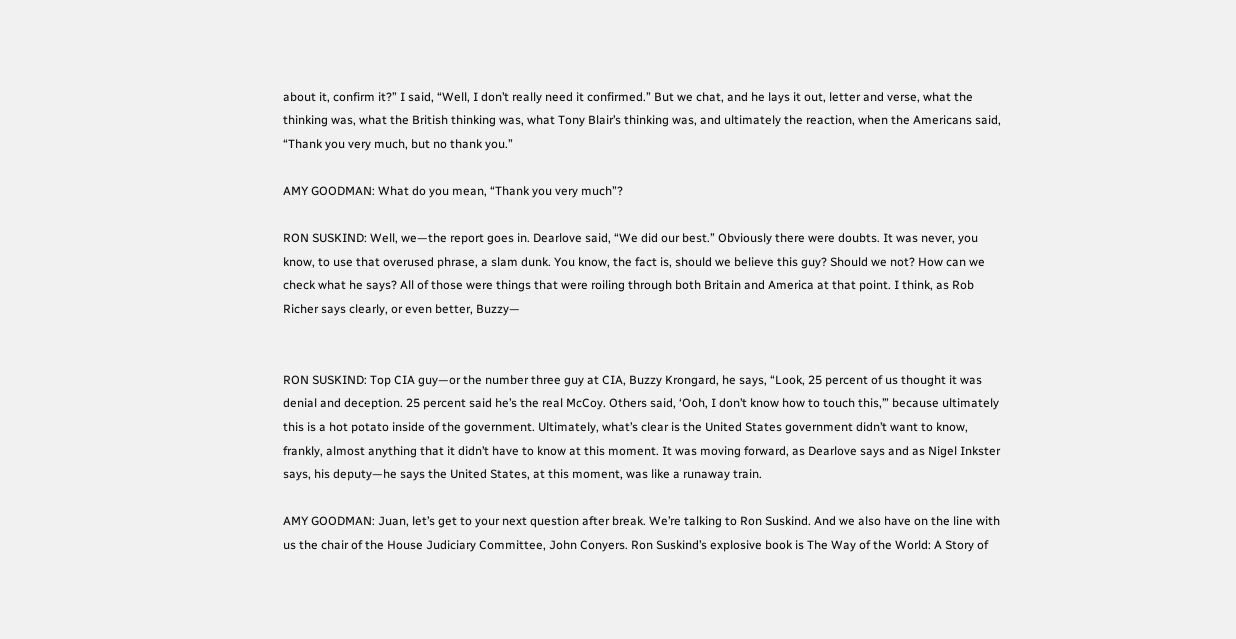about it, confirm it?” I said, “Well, I don’t really need it confirmed.” But we chat, and he lays it out, letter and verse, what the thinking was, what the British thinking was, what Tony Blair’s thinking was, and ultimately the reaction, when the Americans said, “Thank you very much, but no thank you.”

AMY GOODMAN: What do you mean, “Thank you very much”?

RON SUSKIND: Well, we—the report goes in. Dearlove said, “We did our best.” Obviously there were doubts. It was never, you know, to use that overused phrase, a slam dunk. You know, the fact is, should we believe this guy? Should we not? How can we check what he says? All of those were things that were roiling through both Britain and America at that point. I think, as Rob Richer says clearly, or even better, Buzzy—


RON SUSKIND: Top CIA guy—or the number three guy at CIA, Buzzy Krongard, he says, “Look, 25 percent of us thought it was denial and deception. 25 percent said he’s the real McCoy. Others said, ‘Ooh, I don’t know how to touch this,’” because ultimately this is a hot potato inside of the government. Ultimately, what’s clear is the United States government didn’t want to know, frankly, almost anything that it didn’t have to know at this moment. It was moving forward, as Dearlove says and as Nigel Inkster says, his deputy—he says the United States, at this moment, was like a runaway train.

AMY GOODMAN: Juan, let’s get to your next question after break. We’re talking to Ron Suskind. And we also have on the line with us the chair of the House Judiciary Committee, John Conyers. Ron Suskind’s explosive book is The Way of the World: A Story of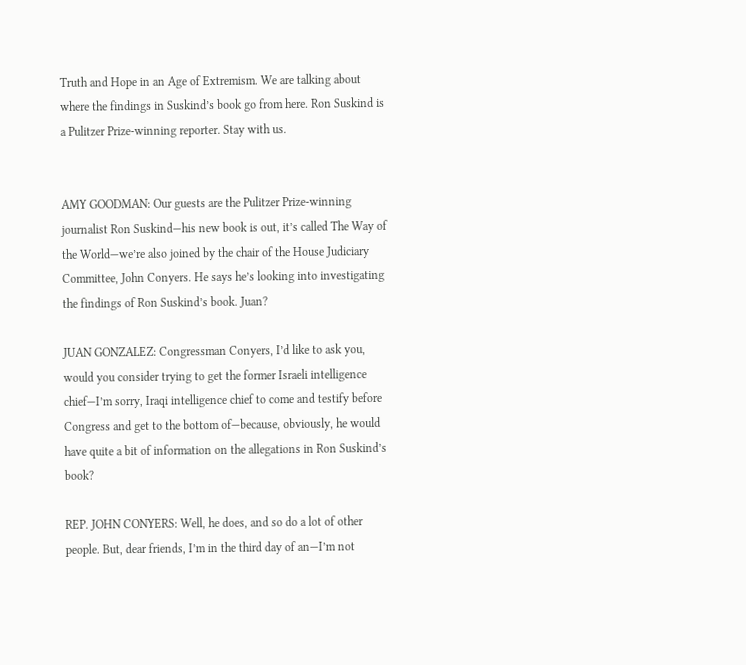Truth and Hope in an Age of Extremism. We are talking about where the findings in Suskind’s book go from here. Ron Suskind is a Pulitzer Prize-winning reporter. Stay with us.


AMY GOODMAN: Our guests are the Pulitzer Prize-winning journalist Ron Suskind—his new book is out, it’s called The Way of the World—we’re also joined by the chair of the House Judiciary Committee, John Conyers. He says he’s looking into investigating the findings of Ron Suskind’s book. Juan?

JUAN GONZALEZ: Congressman Conyers, I’d like to ask you, would you consider trying to get the former Israeli intelligence chief—I’m sorry, Iraqi intelligence chief to come and testify before Congress and get to the bottom of—because, obviously, he would have quite a bit of information on the allegations in Ron Suskind’s book?

REP. JOHN CONYERS: Well, he does, and so do a lot of other people. But, dear friends, I’m in the third day of an—I’m not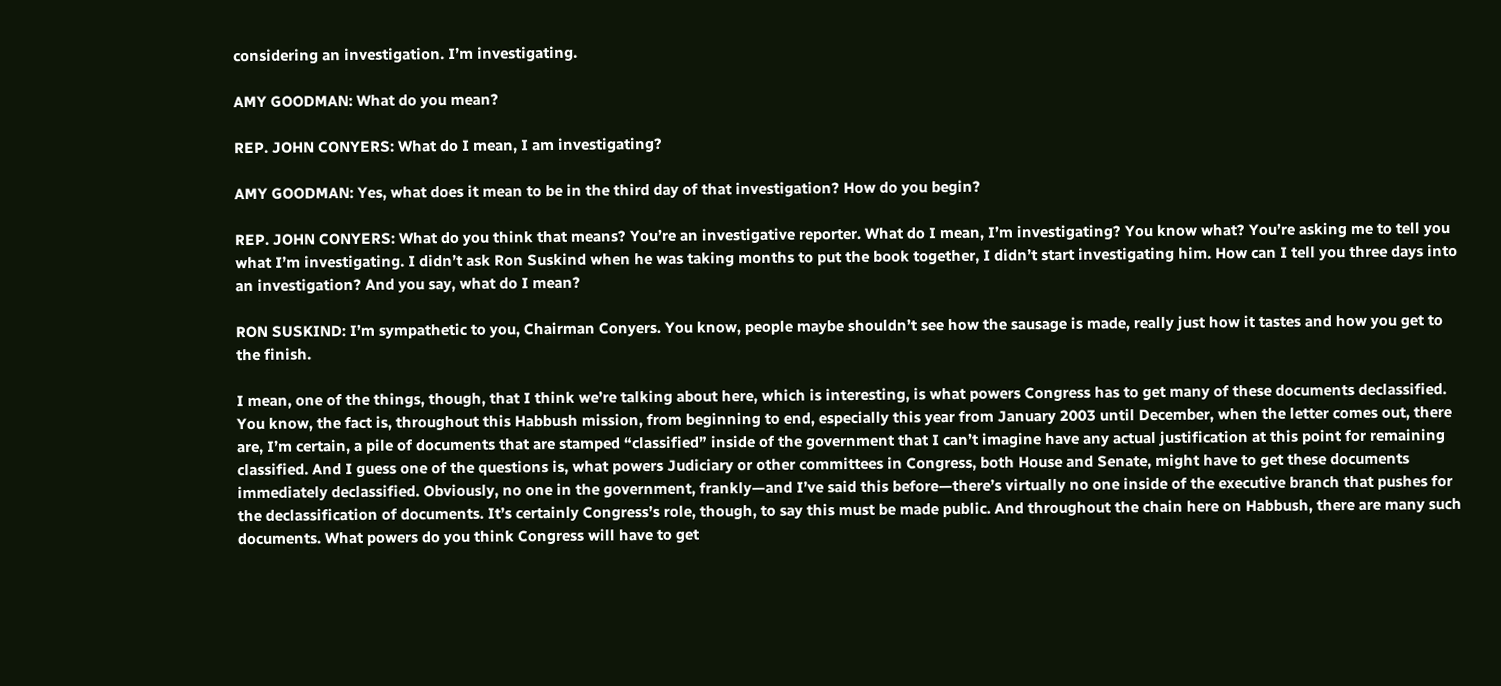considering an investigation. I’m investigating.

AMY GOODMAN: What do you mean?

REP. JOHN CONYERS: What do I mean, I am investigating?

AMY GOODMAN: Yes, what does it mean to be in the third day of that investigation? How do you begin?

REP. JOHN CONYERS: What do you think that means? You’re an investigative reporter. What do I mean, I’m investigating? You know what? You’re asking me to tell you what I’m investigating. I didn’t ask Ron Suskind when he was taking months to put the book together, I didn’t start investigating him. How can I tell you three days into an investigation? And you say, what do I mean?

RON SUSKIND: I’m sympathetic to you, Chairman Conyers. You know, people maybe shouldn’t see how the sausage is made, really just how it tastes and how you get to the finish.

I mean, one of the things, though, that I think we’re talking about here, which is interesting, is what powers Congress has to get many of these documents declassified. You know, the fact is, throughout this Habbush mission, from beginning to end, especially this year from January 2003 until December, when the letter comes out, there are, I’m certain, a pile of documents that are stamped “classified” inside of the government that I can’t imagine have any actual justification at this point for remaining classified. And I guess one of the questions is, what powers Judiciary or other committees in Congress, both House and Senate, might have to get these documents immediately declassified. Obviously, no one in the government, frankly—and I’ve said this before—there’s virtually no one inside of the executive branch that pushes for the declassification of documents. It’s certainly Congress’s role, though, to say this must be made public. And throughout the chain here on Habbush, there are many such documents. What powers do you think Congress will have to get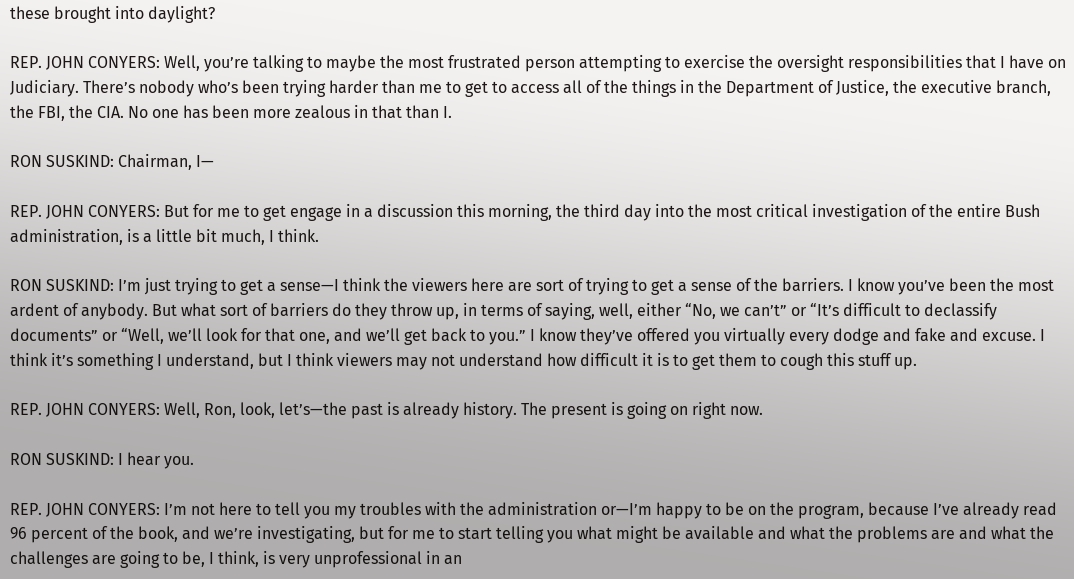these brought into daylight?

REP. JOHN CONYERS: Well, you’re talking to maybe the most frustrated person attempting to exercise the oversight responsibilities that I have on Judiciary. There’s nobody who’s been trying harder than me to get to access all of the things in the Department of Justice, the executive branch, the FBI, the CIA. No one has been more zealous in that than I.

RON SUSKIND: Chairman, I—

REP. JOHN CONYERS: But for me to get engage in a discussion this morning, the third day into the most critical investigation of the entire Bush administration, is a little bit much, I think.

RON SUSKIND: I’m just trying to get a sense—I think the viewers here are sort of trying to get a sense of the barriers. I know you’ve been the most ardent of anybody. But what sort of barriers do they throw up, in terms of saying, well, either “No, we can’t” or “It’s difficult to declassify documents” or “Well, we’ll look for that one, and we’ll get back to you.” I know they’ve offered you virtually every dodge and fake and excuse. I think it’s something I understand, but I think viewers may not understand how difficult it is to get them to cough this stuff up.

REP. JOHN CONYERS: Well, Ron, look, let’s—the past is already history. The present is going on right now.

RON SUSKIND: I hear you.

REP. JOHN CONYERS: I’m not here to tell you my troubles with the administration or—I’m happy to be on the program, because I’ve already read 96 percent of the book, and we’re investigating, but for me to start telling you what might be available and what the problems are and what the challenges are going to be, I think, is very unprofessional in an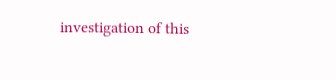investigation of this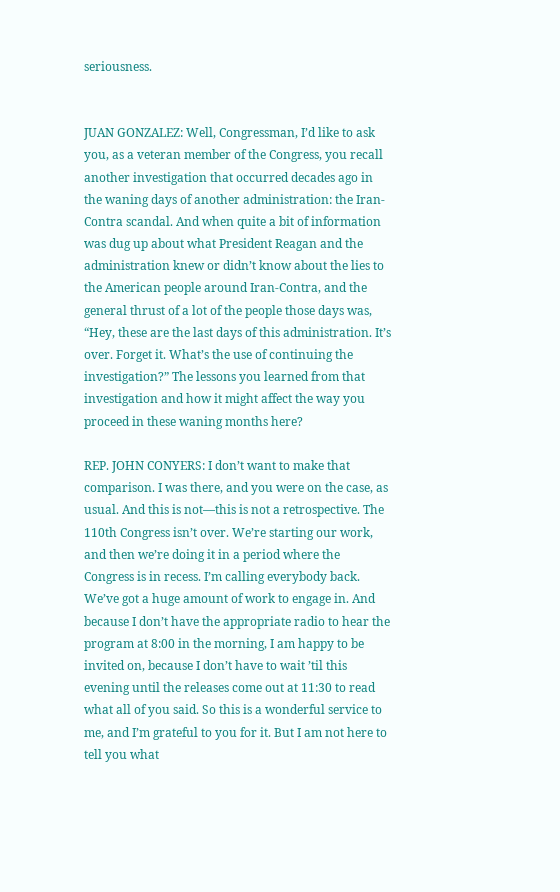seriousness.


JUAN GONZALEZ: Well, Congressman, I’d like to ask you, as a veteran member of the Congress, you recall another investigation that occurred decades ago in the waning days of another administration: the Iran-Contra scandal. And when quite a bit of information was dug up about what President Reagan and the administration knew or didn’t know about the lies to the American people around Iran-Contra, and the general thrust of a lot of the people those days was, “Hey, these are the last days of this administration. It’s over. Forget it. What’s the use of continuing the investigation?” The lessons you learned from that investigation and how it might affect the way you proceed in these waning months here?

REP. JOHN CONYERS: I don’t want to make that comparison. I was there, and you were on the case, as usual. And this is not—this is not a retrospective. The 110th Congress isn’t over. We’re starting our work, and then we’re doing it in a period where the Congress is in recess. I’m calling everybody back. We’ve got a huge amount of work to engage in. And because I don’t have the appropriate radio to hear the program at 8:00 in the morning, I am happy to be invited on, because I don’t have to wait ’til this evening until the releases come out at 11:30 to read what all of you said. So this is a wonderful service to me, and I’m grateful to you for it. But I am not here to tell you what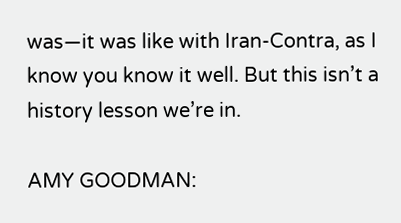was—it was like with Iran-Contra, as I know you know it well. But this isn’t a history lesson we’re in.

AMY GOODMAN: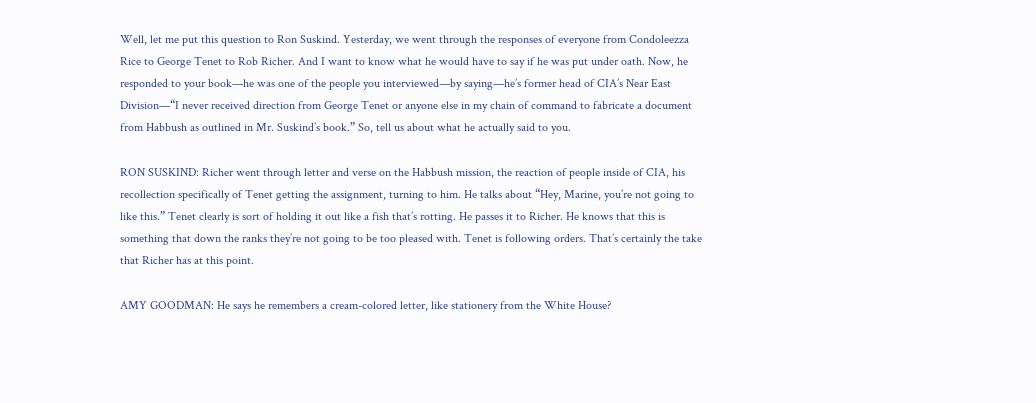Well, let me put this question to Ron Suskind. Yesterday, we went through the responses of everyone from Condoleezza Rice to George Tenet to Rob Richer. And I want to know what he would have to say if he was put under oath. Now, he responded to your book—he was one of the people you interviewed—by saying—he’s former head of CIA’s Near East Division—“I never received direction from George Tenet or anyone else in my chain of command to fabricate a document from Habbush as outlined in Mr. Suskind’s book.” So, tell us about what he actually said to you.

RON SUSKIND: Richer went through letter and verse on the Habbush mission, the reaction of people inside of CIA, his recollection specifically of Tenet getting the assignment, turning to him. He talks about “Hey, Marine, you’re not going to like this.” Tenet clearly is sort of holding it out like a fish that’s rotting. He passes it to Richer. He knows that this is something that down the ranks they’re not going to be too pleased with. Tenet is following orders. That’s certainly the take that Richer has at this point.

AMY GOODMAN: He says he remembers a cream-colored letter, like stationery from the White House?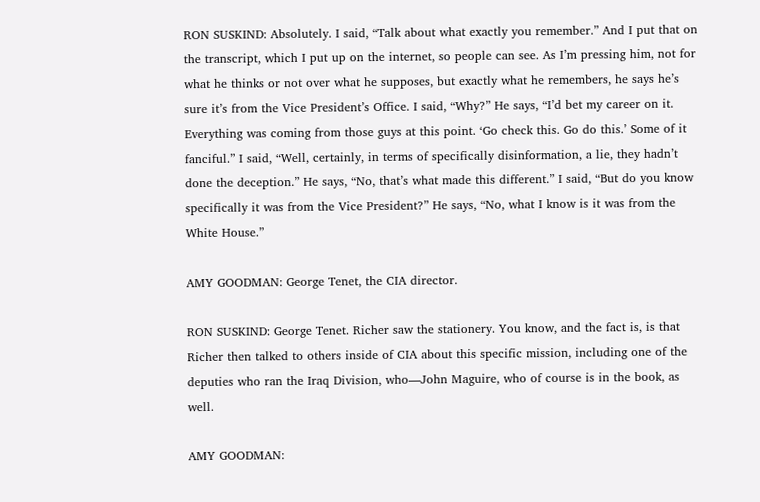RON SUSKIND: Absolutely. I said, “Talk about what exactly you remember.” And I put that on the transcript, which I put up on the internet, so people can see. As I’m pressing him, not for what he thinks or not over what he supposes, but exactly what he remembers, he says he’s sure it’s from the Vice President’s Office. I said, “Why?” He says, “I’d bet my career on it. Everything was coming from those guys at this point. ‘Go check this. Go do this.’ Some of it fanciful.” I said, “Well, certainly, in terms of specifically disinformation, a lie, they hadn’t done the deception.” He says, “No, that’s what made this different.” I said, “But do you know specifically it was from the Vice President?” He says, “No, what I know is it was from the White House.”

AMY GOODMAN: George Tenet, the CIA director.

RON SUSKIND: George Tenet. Richer saw the stationery. You know, and the fact is, is that Richer then talked to others inside of CIA about this specific mission, including one of the deputies who ran the Iraq Division, who—John Maguire, who of course is in the book, as well.

AMY GOODMAN: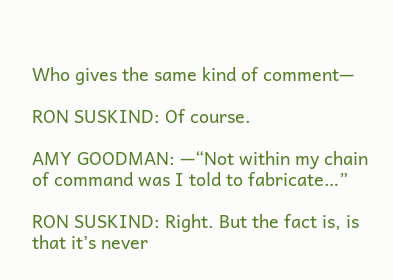Who gives the same kind of comment—

RON SUSKIND: Of course.

AMY GOODMAN: —“Not within my chain of command was I told to fabricate…”

RON SUSKIND: Right. But the fact is, is that it’s never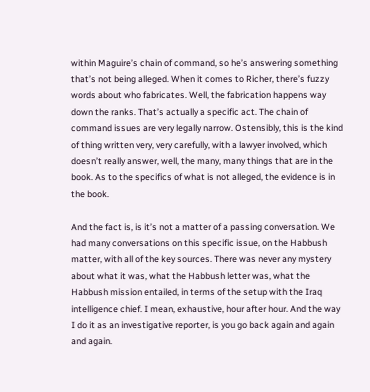within Maguire’s chain of command, so he’s answering something that’s not being alleged. When it comes to Richer, there’s fuzzy words about who fabricates. Well, the fabrication happens way down the ranks. That’s actually a specific act. The chain of command issues are very legally narrow. Ostensibly, this is the kind of thing written very, very carefully, with a lawyer involved, which doesn’t really answer, well, the many, many things that are in the book. As to the specifics of what is not alleged, the evidence is in the book.

And the fact is, is it’s not a matter of a passing conversation. We had many conversations on this specific issue, on the Habbush matter, with all of the key sources. There was never any mystery about what it was, what the Habbush letter was, what the Habbush mission entailed, in terms of the setup with the Iraq intelligence chief. I mean, exhaustive, hour after hour. And the way I do it as an investigative reporter, is you go back again and again and again.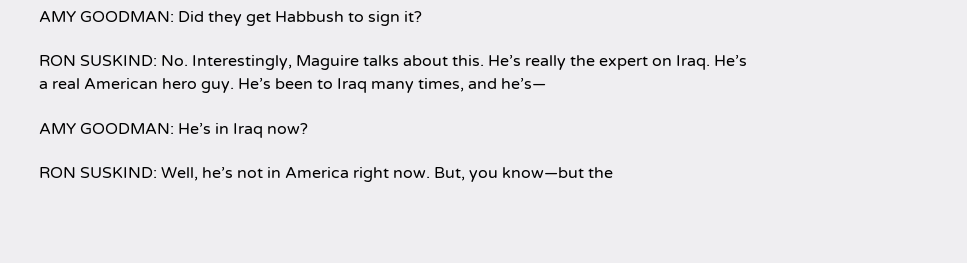AMY GOODMAN: Did they get Habbush to sign it?

RON SUSKIND: No. Interestingly, Maguire talks about this. He’s really the expert on Iraq. He’s a real American hero guy. He’s been to Iraq many times, and he’s—

AMY GOODMAN: He’s in Iraq now?

RON SUSKIND: Well, he’s not in America right now. But, you know—but the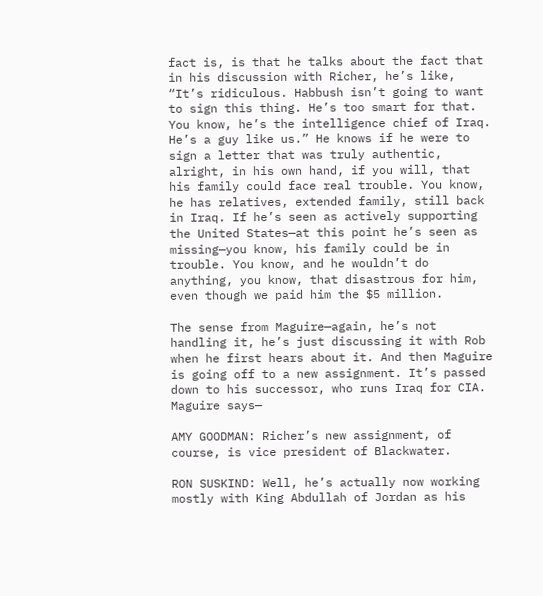fact is, is that he talks about the fact that in his discussion with Richer, he’s like, “It’s ridiculous. Habbush isn’t going to want to sign this thing. He’s too smart for that. You know, he’s the intelligence chief of Iraq. He’s a guy like us.” He knows if he were to sign a letter that was truly authentic, alright, in his own hand, if you will, that his family could face real trouble. You know, he has relatives, extended family, still back in Iraq. If he’s seen as actively supporting the United States—at this point he’s seen as missing—you know, his family could be in trouble. You know, and he wouldn’t do anything, you know, that disastrous for him, even though we paid him the $5 million.

The sense from Maguire—again, he’s not handling it, he’s just discussing it with Rob when he first hears about it. And then Maguire is going off to a new assignment. It’s passed down to his successor, who runs Iraq for CIA. Maguire says—

AMY GOODMAN: Richer’s new assignment, of course, is vice president of Blackwater.

RON SUSKIND: Well, he’s actually now working mostly with King Abdullah of Jordan as his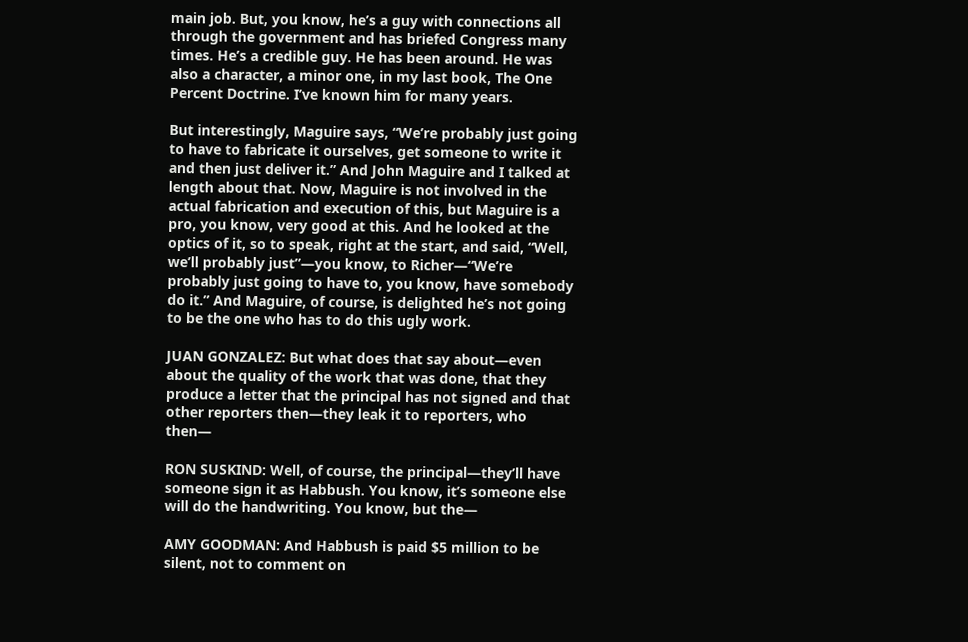main job. But, you know, he’s a guy with connections all through the government and has briefed Congress many times. He’s a credible guy. He has been around. He was also a character, a minor one, in my last book, The One Percent Doctrine. I’ve known him for many years.

But interestingly, Maguire says, “We’re probably just going to have to fabricate it ourselves, get someone to write it and then just deliver it.” And John Maguire and I talked at length about that. Now, Maguire is not involved in the actual fabrication and execution of this, but Maguire is a pro, you know, very good at this. And he looked at the optics of it, so to speak, right at the start, and said, “Well, we’ll probably just”—you know, to Richer—“We’re probably just going to have to, you know, have somebody do it.” And Maguire, of course, is delighted he’s not going to be the one who has to do this ugly work.

JUAN GONZALEZ: But what does that say about—even about the quality of the work that was done, that they produce a letter that the principal has not signed and that other reporters then—they leak it to reporters, who then—

RON SUSKIND: Well, of course, the principal—they’ll have someone sign it as Habbush. You know, it’s someone else will do the handwriting. You know, but the—

AMY GOODMAN: And Habbush is paid $5 million to be silent, not to comment on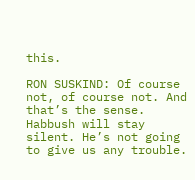this.

RON SUSKIND: Of course not, of course not. And that’s the sense. Habbush will stay silent. He’s not going to give us any trouble.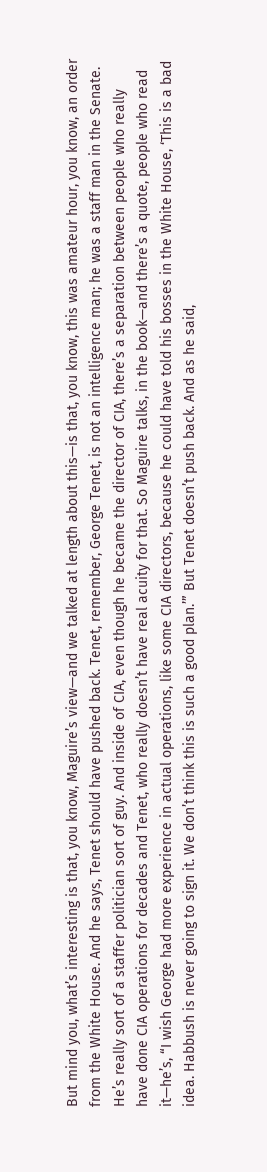But mind you, what’s interesting is that, you know, Maguire’s view—and we talked at length about this—is that, you know, this was amateur hour, you know, an order from the White House. And he says, Tenet should have pushed back. Tenet, remember, George Tenet, is not an intelligence man; he was a staff man in the Senate. He’s really sort of a staffer politician sort of guy. And inside of CIA, even though he became the director of CIA, there’s a separation between people who really have done CIA operations for decades and Tenet, who really doesn’t have real acuity for that. So Maguire talks, in the book—and there’s a quote, people who read it—he’s, “I wish George had more experience in actual operations, like some CIA directors, because he could have told his bosses in the White House, ‘This is a bad idea. Habbush is never going to sign it. We don’t think this is such a good plan.’” But Tenet doesn’t push back. And as he said,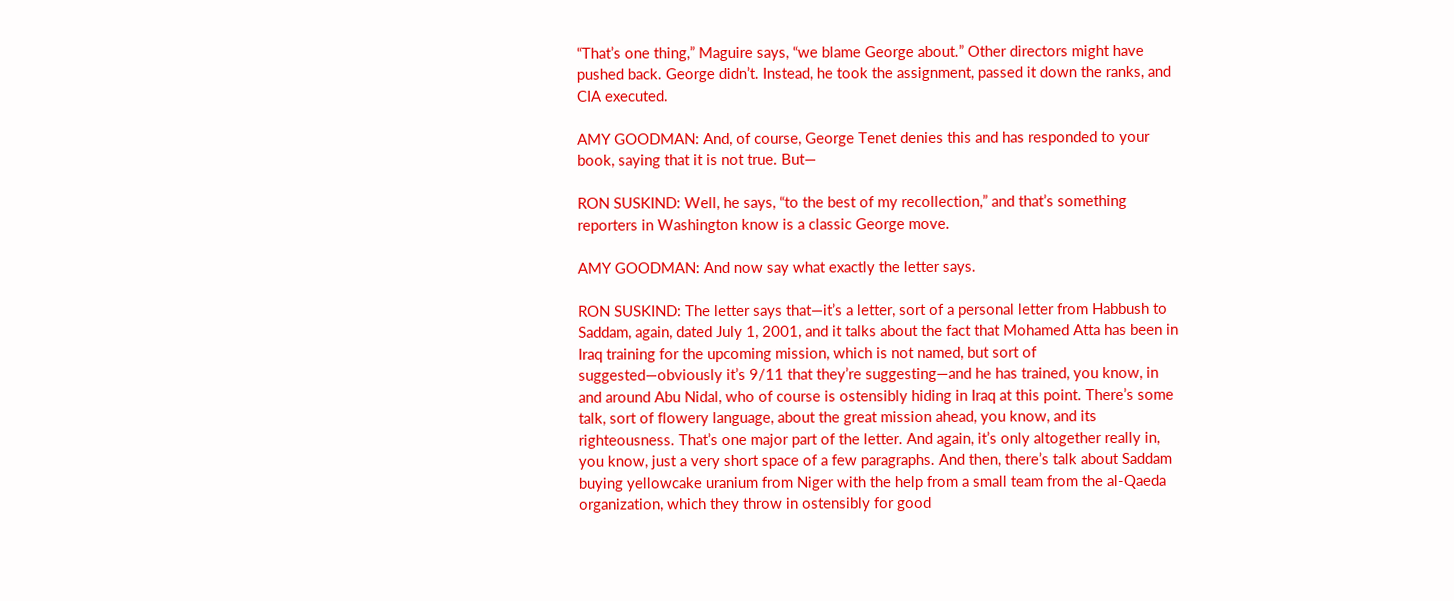“That’s one thing,” Maguire says, “we blame George about.” Other directors might have pushed back. George didn’t. Instead, he took the assignment, passed it down the ranks, and CIA executed.

AMY GOODMAN: And, of course, George Tenet denies this and has responded to your book, saying that it is not true. But—

RON SUSKIND: Well, he says, “to the best of my recollection,” and that’s something reporters in Washington know is a classic George move.

AMY GOODMAN: And now say what exactly the letter says.

RON SUSKIND: The letter says that—it’s a letter, sort of a personal letter from Habbush to Saddam, again, dated July 1, 2001, and it talks about the fact that Mohamed Atta has been in Iraq training for the upcoming mission, which is not named, but sort of suggested—obviously it’s 9/11 that they’re suggesting—and he has trained, you know, in and around Abu Nidal, who of course is ostensibly hiding in Iraq at this point. There’s some talk, sort of flowery language, about the great mission ahead, you know, and its righteousness. That’s one major part of the letter. And again, it’s only altogether really in, you know, just a very short space of a few paragraphs. And then, there’s talk about Saddam buying yellowcake uranium from Niger with the help from a small team from the al-Qaeda organization, which they throw in ostensibly for good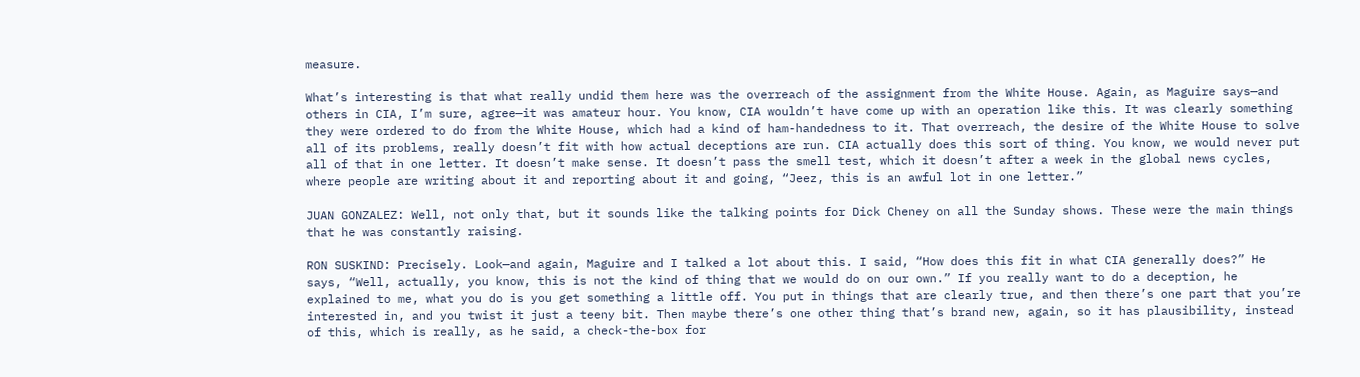measure.

What’s interesting is that what really undid them here was the overreach of the assignment from the White House. Again, as Maguire says—and others in CIA, I’m sure, agree—it was amateur hour. You know, CIA wouldn’t have come up with an operation like this. It was clearly something they were ordered to do from the White House, which had a kind of ham-handedness to it. That overreach, the desire of the White House to solve all of its problems, really doesn’t fit with how actual deceptions are run. CIA actually does this sort of thing. You know, we would never put all of that in one letter. It doesn’t make sense. It doesn’t pass the smell test, which it doesn’t after a week in the global news cycles, where people are writing about it and reporting about it and going, “Jeez, this is an awful lot in one letter.”

JUAN GONZALEZ: Well, not only that, but it sounds like the talking points for Dick Cheney on all the Sunday shows. These were the main things that he was constantly raising.

RON SUSKIND: Precisely. Look—and again, Maguire and I talked a lot about this. I said, “How does this fit in what CIA generally does?” He says, “Well, actually, you know, this is not the kind of thing that we would do on our own.” If you really want to do a deception, he explained to me, what you do is you get something a little off. You put in things that are clearly true, and then there’s one part that you’re interested in, and you twist it just a teeny bit. Then maybe there’s one other thing that’s brand new, again, so it has plausibility, instead of this, which is really, as he said, a check-the-box for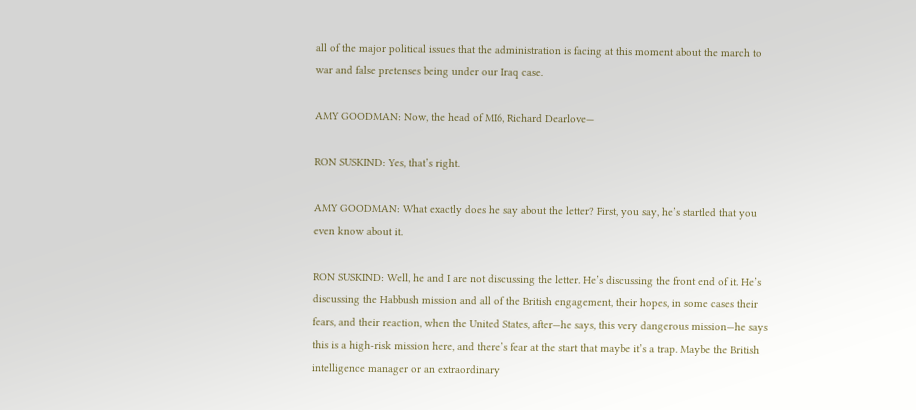all of the major political issues that the administration is facing at this moment about the march to war and false pretenses being under our Iraq case.

AMY GOODMAN: Now, the head of MI6, Richard Dearlove—

RON SUSKIND: Yes, that’s right.

AMY GOODMAN: What exactly does he say about the letter? First, you say, he’s startled that you even know about it.

RON SUSKIND: Well, he and I are not discussing the letter. He’s discussing the front end of it. He’s discussing the Habbush mission and all of the British engagement, their hopes, in some cases their fears, and their reaction, when the United States, after—he says, this very dangerous mission—he says this is a high-risk mission here, and there’s fear at the start that maybe it’s a trap. Maybe the British intelligence manager or an extraordinary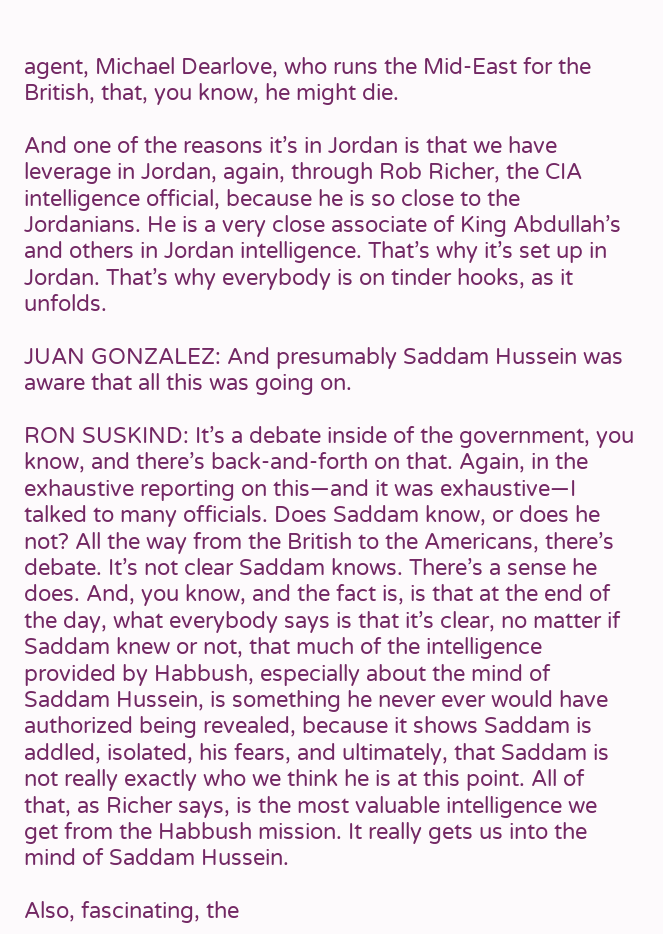agent, Michael Dearlove, who runs the Mid-East for the British, that, you know, he might die.

And one of the reasons it’s in Jordan is that we have leverage in Jordan, again, through Rob Richer, the CIA intelligence official, because he is so close to the Jordanians. He is a very close associate of King Abdullah’s and others in Jordan intelligence. That’s why it’s set up in Jordan. That’s why everybody is on tinder hooks, as it unfolds.

JUAN GONZALEZ: And presumably Saddam Hussein was aware that all this was going on.

RON SUSKIND: It’s a debate inside of the government, you know, and there’s back-and-forth on that. Again, in the exhaustive reporting on this—and it was exhaustive—I talked to many officials. Does Saddam know, or does he not? All the way from the British to the Americans, there’s debate. It’s not clear Saddam knows. There’s a sense he does. And, you know, and the fact is, is that at the end of the day, what everybody says is that it’s clear, no matter if Saddam knew or not, that much of the intelligence provided by Habbush, especially about the mind of Saddam Hussein, is something he never ever would have authorized being revealed, because it shows Saddam is addled, isolated, his fears, and ultimately, that Saddam is not really exactly who we think he is at this point. All of that, as Richer says, is the most valuable intelligence we get from the Habbush mission. It really gets us into the mind of Saddam Hussein.

Also, fascinating, the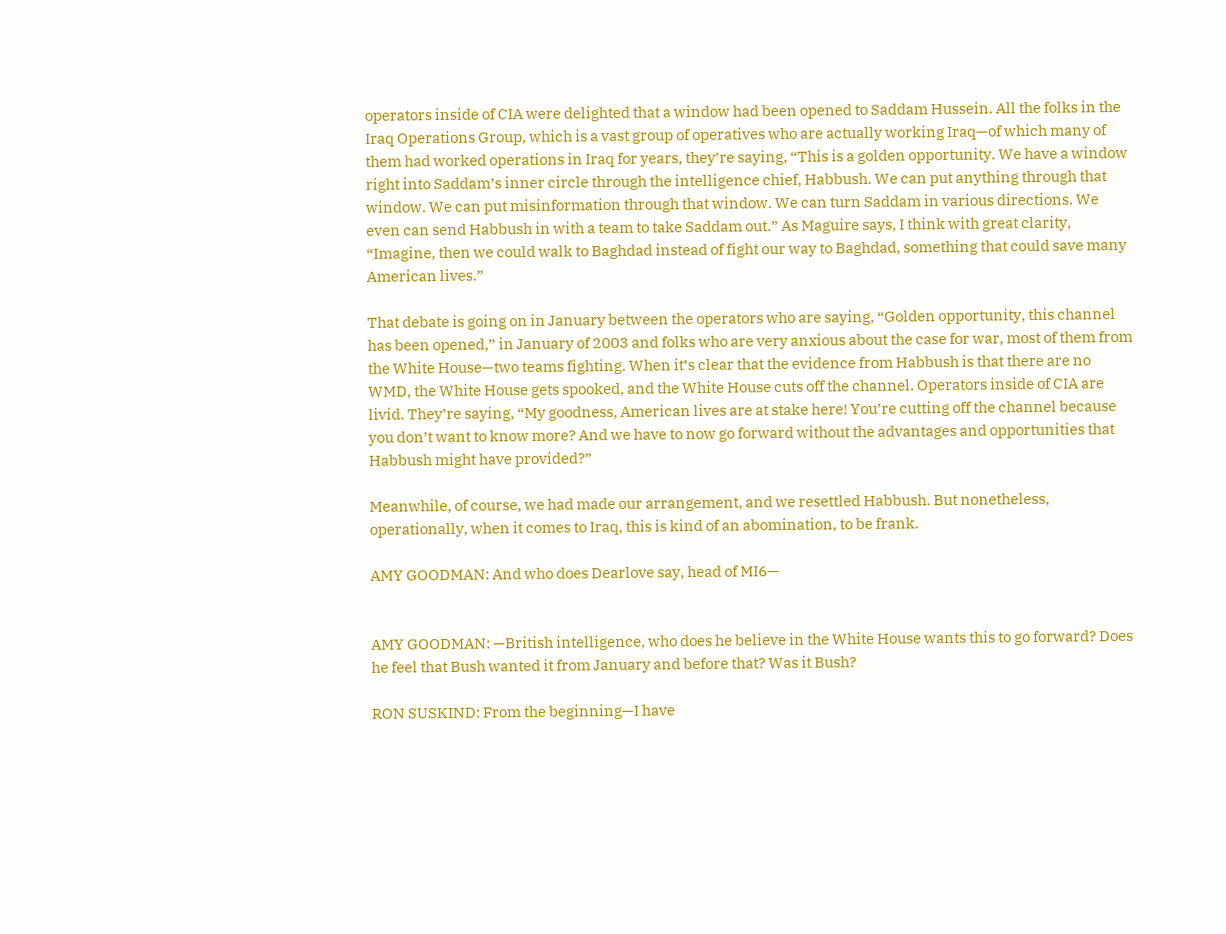operators inside of CIA were delighted that a window had been opened to Saddam Hussein. All the folks in the Iraq Operations Group, which is a vast group of operatives who are actually working Iraq—of which many of them had worked operations in Iraq for years, they’re saying, “This is a golden opportunity. We have a window right into Saddam’s inner circle through the intelligence chief, Habbush. We can put anything through that window. We can put misinformation through that window. We can turn Saddam in various directions. We even can send Habbush in with a team to take Saddam out.” As Maguire says, I think with great clarity, “Imagine, then we could walk to Baghdad instead of fight our way to Baghdad, something that could save many American lives.”

That debate is going on in January between the operators who are saying, “Golden opportunity, this channel has been opened,” in January of 2003 and folks who are very anxious about the case for war, most of them from the White House—two teams fighting. When it’s clear that the evidence from Habbush is that there are no WMD, the White House gets spooked, and the White House cuts off the channel. Operators inside of CIA are livid. They’re saying, “My goodness, American lives are at stake here! You’re cutting off the channel because you don’t want to know more? And we have to now go forward without the advantages and opportunities that Habbush might have provided?”

Meanwhile, of course, we had made our arrangement, and we resettled Habbush. But nonetheless, operationally, when it comes to Iraq, this is kind of an abomination, to be frank.

AMY GOODMAN: And who does Dearlove say, head of MI6—


AMY GOODMAN: —British intelligence, who does he believe in the White House wants this to go forward? Does he feel that Bush wanted it from January and before that? Was it Bush?

RON SUSKIND: From the beginning—I have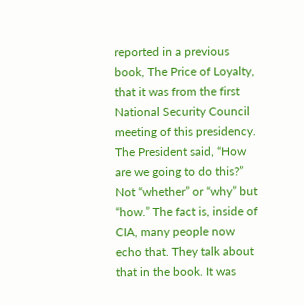reported in a previous book, The Price of Loyalty, that it was from the first National Security Council meeting of this presidency. The President said, “How are we going to do this?” Not “whether” or “why” but “how.” The fact is, inside of CIA, many people now echo that. They talk about that in the book. It was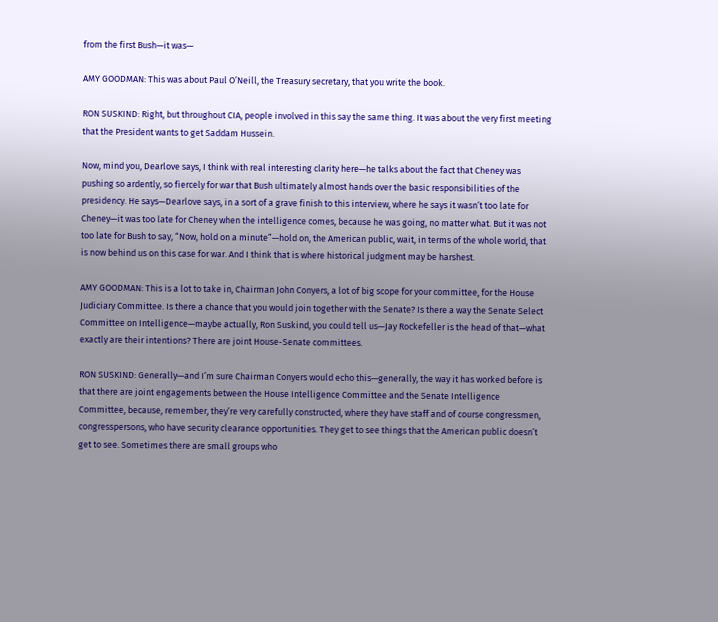from the first Bush—it was—

AMY GOODMAN: This was about Paul O’Neill, the Treasury secretary, that you write the book.

RON SUSKIND: Right, but throughout CIA, people involved in this say the same thing. It was about the very first meeting that the President wants to get Saddam Hussein.

Now, mind you, Dearlove says, I think with real interesting clarity here—he talks about the fact that Cheney was pushing so ardently, so fiercely for war that Bush ultimately almost hands over the basic responsibilities of the presidency. He says—Dearlove says, in a sort of a grave finish to this interview, where he says it wasn’t too late for Cheney—it was too late for Cheney when the intelligence comes, because he was going, no matter what. But it was not too late for Bush to say, “Now, hold on a minute”—hold on, the American public, wait, in terms of the whole world, that is now behind us on this case for war. And I think that is where historical judgment may be harshest.

AMY GOODMAN: This is a lot to take in, Chairman John Conyers, a lot of big scope for your committee, for the House Judiciary Committee. Is there a chance that you would join together with the Senate? Is there a way the Senate Select Committee on Intelligence—maybe actually, Ron Suskind, you could tell us—Jay Rockefeller is the head of that—what exactly are their intentions? There are joint House-Senate committees.

RON SUSKIND: Generally—and I’m sure Chairman Conyers would echo this—generally, the way it has worked before is that there are joint engagements between the House Intelligence Committee and the Senate Intelligence Committee, because, remember, they’re very carefully constructed, where they have staff and of course congressmen, congresspersons, who have security clearance opportunities. They get to see things that the American public doesn’t get to see. Sometimes there are small groups who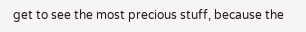get to see the most precious stuff, because the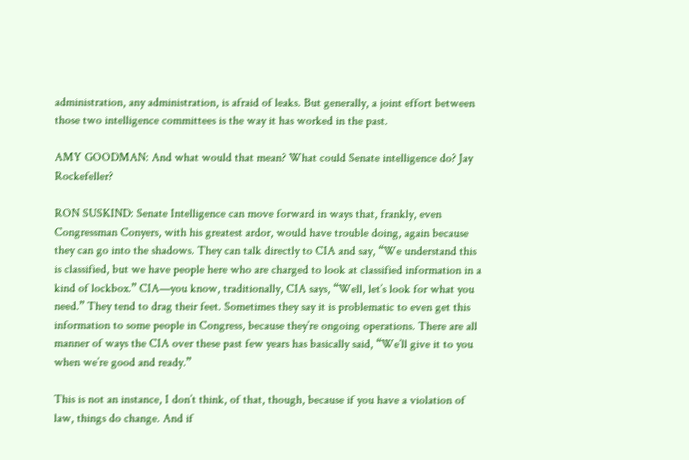administration, any administration, is afraid of leaks. But generally, a joint effort between those two intelligence committees is the way it has worked in the past.

AMY GOODMAN: And what would that mean? What could Senate intelligence do? Jay Rockefeller?

RON SUSKIND: Senate Intelligence can move forward in ways that, frankly, even Congressman Conyers, with his greatest ardor, would have trouble doing, again because they can go into the shadows. They can talk directly to CIA and say, “We understand this is classified, but we have people here who are charged to look at classified information in a kind of lockbox.” CIA—you know, traditionally, CIA says, “Well, let’s look for what you need.” They tend to drag their feet. Sometimes they say it is problematic to even get this information to some people in Congress, because they’re ongoing operations. There are all manner of ways the CIA over these past few years has basically said, “We’ll give it to you when we’re good and ready.”

This is not an instance, I don’t think, of that, though, because if you have a violation of law, things do change. And if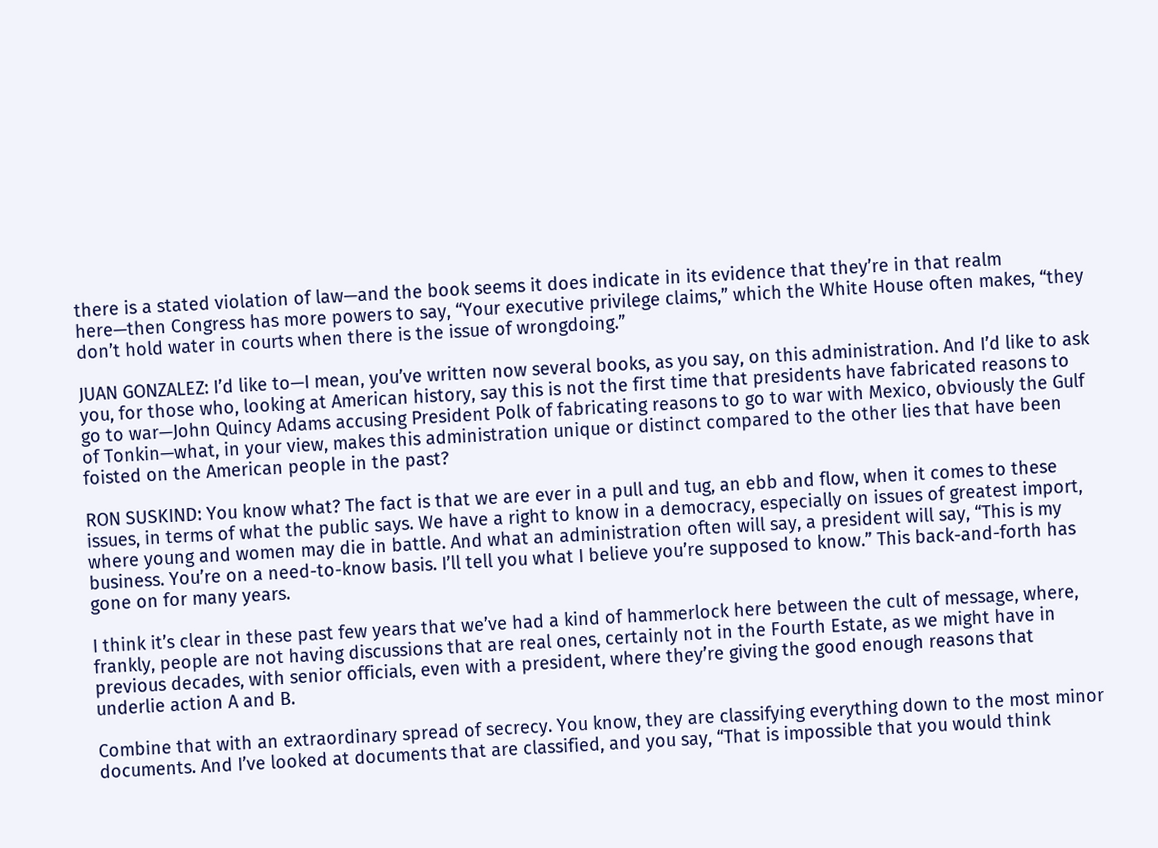there is a stated violation of law—and the book seems it does indicate in its evidence that they’re in that realm here—then Congress has more powers to say, “Your executive privilege claims,” which the White House often makes, “they don’t hold water in courts when there is the issue of wrongdoing.”

JUAN GONZALEZ: I’d like to—I mean, you’ve written now several books, as you say, on this administration. And I’d like to ask you, for those who, looking at American history, say this is not the first time that presidents have fabricated reasons to go to war—John Quincy Adams accusing President Polk of fabricating reasons to go to war with Mexico, obviously the Gulf of Tonkin—what, in your view, makes this administration unique or distinct compared to the other lies that have been foisted on the American people in the past?

RON SUSKIND: You know what? The fact is that we are ever in a pull and tug, an ebb and flow, when it comes to these issues, in terms of what the public says. We have a right to know in a democracy, especially on issues of greatest import, where young and women may die in battle. And what an administration often will say, a president will say, “This is my business. You’re on a need-to-know basis. I’ll tell you what I believe you’re supposed to know.” This back-and-forth has gone on for many years.

I think it’s clear in these past few years that we’ve had a kind of hammerlock here between the cult of message, where, frankly, people are not having discussions that are real ones, certainly not in the Fourth Estate, as we might have in previous decades, with senior officials, even with a president, where they’re giving the good enough reasons that underlie action A and B.

Combine that with an extraordinary spread of secrecy. You know, they are classifying everything down to the most minor documents. And I’ve looked at documents that are classified, and you say, “That is impossible that you would think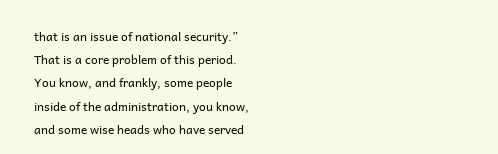that is an issue of national security.” That is a core problem of this period. You know, and frankly, some people inside of the administration, you know, and some wise heads who have served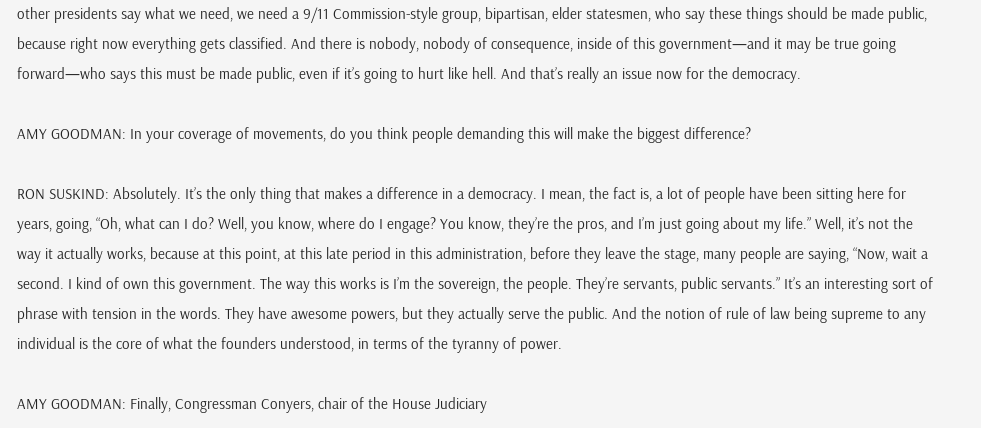other presidents say what we need, we need a 9/11 Commission-style group, bipartisan, elder statesmen, who say these things should be made public, because right now everything gets classified. And there is nobody, nobody of consequence, inside of this government—and it may be true going forward—who says this must be made public, even if it’s going to hurt like hell. And that’s really an issue now for the democracy.

AMY GOODMAN: In your coverage of movements, do you think people demanding this will make the biggest difference?

RON SUSKIND: Absolutely. It’s the only thing that makes a difference in a democracy. I mean, the fact is, a lot of people have been sitting here for years, going, “Oh, what can I do? Well, you know, where do I engage? You know, they’re the pros, and I’m just going about my life.” Well, it’s not the way it actually works, because at this point, at this late period in this administration, before they leave the stage, many people are saying, “Now, wait a second. I kind of own this government. The way this works is I’m the sovereign, the people. They’re servants, public servants.” It’s an interesting sort of phrase with tension in the words. They have awesome powers, but they actually serve the public. And the notion of rule of law being supreme to any individual is the core of what the founders understood, in terms of the tyranny of power.

AMY GOODMAN: Finally, Congressman Conyers, chair of the House Judiciary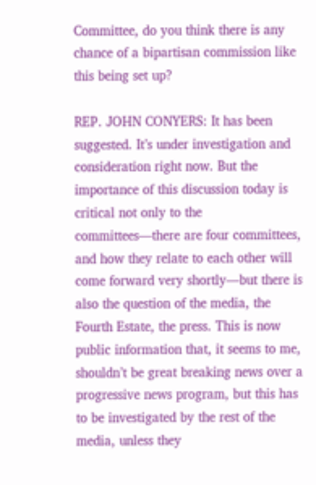Committee, do you think there is any chance of a bipartisan commission like this being set up?

REP. JOHN CONYERS: It has been suggested. It’s under investigation and consideration right now. But the importance of this discussion today is critical not only to the committees—there are four committees, and how they relate to each other will come forward very shortly—but there is also the question of the media, the Fourth Estate, the press. This is now public information that, it seems to me, shouldn’t be great breaking news over a progressive news program, but this has to be investigated by the rest of the media, unless they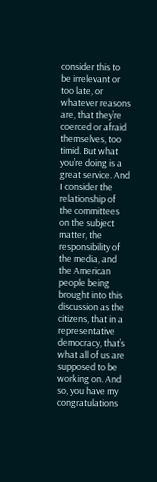consider this to be irrelevant or too late, or whatever reasons are, that they’re coerced or afraid themselves, too timid. But what you’re doing is a great service. And I consider the relationship of the committees on the subject matter, the responsibility of the media, and the American people being brought into this discussion as the citizens, that in a representative democracy, that’s what all of us are supposed to be working on. And so, you have my congratulations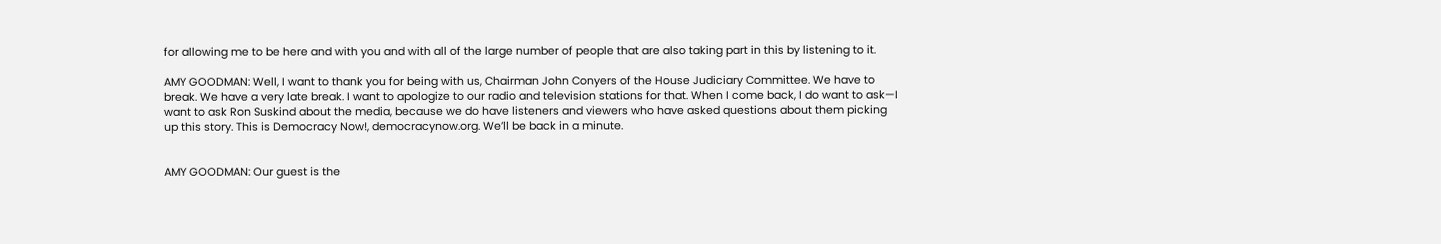for allowing me to be here and with you and with all of the large number of people that are also taking part in this by listening to it.

AMY GOODMAN: Well, I want to thank you for being with us, Chairman John Conyers of the House Judiciary Committee. We have to break. We have a very late break. I want to apologize to our radio and television stations for that. When I come back, I do want to ask—I want to ask Ron Suskind about the media, because we do have listeners and viewers who have asked questions about them picking up this story. This is Democracy Now!, democracynow.org. We’ll be back in a minute.


AMY GOODMAN: Our guest is the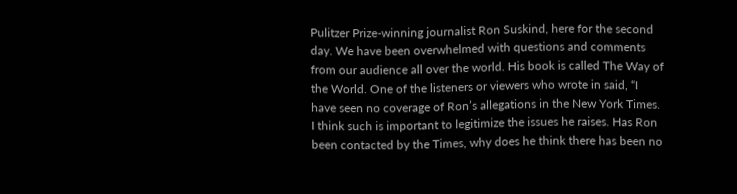Pulitzer Prize-winning journalist Ron Suskind, here for the second day. We have been overwhelmed with questions and comments from our audience all over the world. His book is called The Way of the World. One of the listeners or viewers who wrote in said, “I have seen no coverage of Ron’s allegations in the New York Times. I think such is important to legitimize the issues he raises. Has Ron been contacted by the Times, why does he think there has been no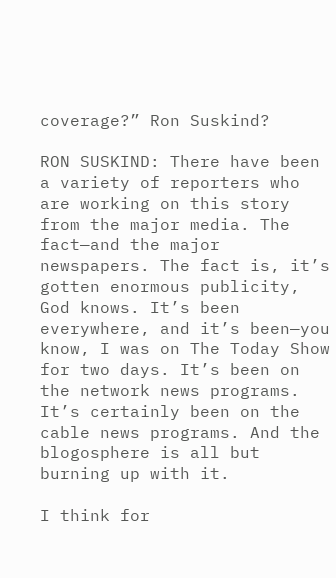coverage?” Ron Suskind?

RON SUSKIND: There have been a variety of reporters who are working on this story from the major media. The fact—and the major newspapers. The fact is, it’s gotten enormous publicity, God knows. It’s been everywhere, and it’s been—you know, I was on The Today Show for two days. It’s been on the network news programs. It’s certainly been on the cable news programs. And the blogosphere is all but burning up with it.

I think for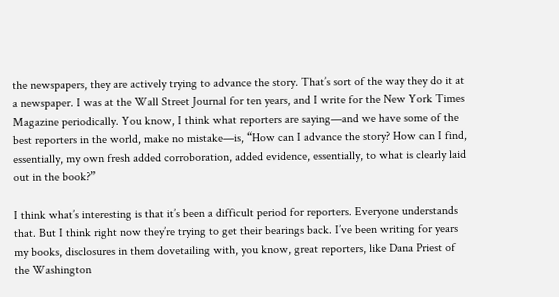the newspapers, they are actively trying to advance the story. That’s sort of the way they do it at a newspaper. I was at the Wall Street Journal for ten years, and I write for the New York Times Magazine periodically. You know, I think what reporters are saying—and we have some of the best reporters in the world, make no mistake—is, “How can I advance the story? How can I find, essentially, my own fresh added corroboration, added evidence, essentially, to what is clearly laid out in the book?”

I think what’s interesting is that it’s been a difficult period for reporters. Everyone understands that. But I think right now they’re trying to get their bearings back. I’ve been writing for years my books, disclosures in them dovetailing with, you know, great reporters, like Dana Priest of the Washington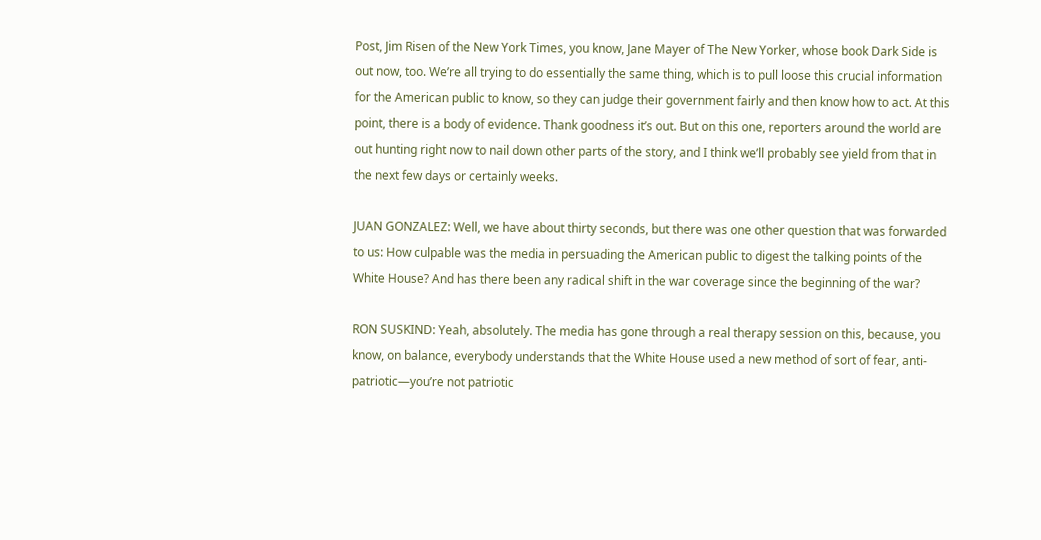Post, Jim Risen of the New York Times, you know, Jane Mayer of The New Yorker, whose book Dark Side is out now, too. We’re all trying to do essentially the same thing, which is to pull loose this crucial information for the American public to know, so they can judge their government fairly and then know how to act. At this point, there is a body of evidence. Thank goodness it’s out. But on this one, reporters around the world are out hunting right now to nail down other parts of the story, and I think we’ll probably see yield from that in the next few days or certainly weeks.

JUAN GONZALEZ: Well, we have about thirty seconds, but there was one other question that was forwarded to us: How culpable was the media in persuading the American public to digest the talking points of the White House? And has there been any radical shift in the war coverage since the beginning of the war?

RON SUSKIND: Yeah, absolutely. The media has gone through a real therapy session on this, because, you know, on balance, everybody understands that the White House used a new method of sort of fear, anti-patriotic—you’re not patriotic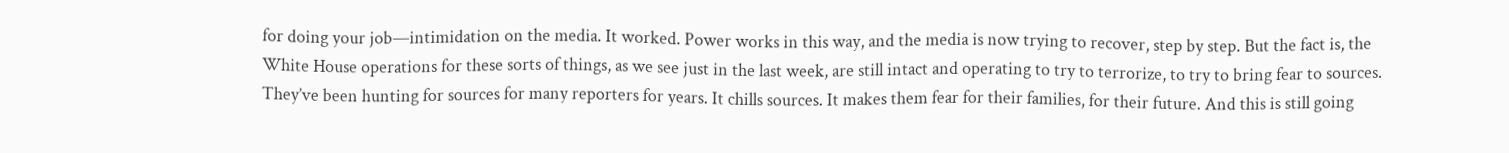for doing your job—intimidation on the media. It worked. Power works in this way, and the media is now trying to recover, step by step. But the fact is, the White House operations for these sorts of things, as we see just in the last week, are still intact and operating to try to terrorize, to try to bring fear to sources. They’ve been hunting for sources for many reporters for years. It chills sources. It makes them fear for their families, for their future. And this is still going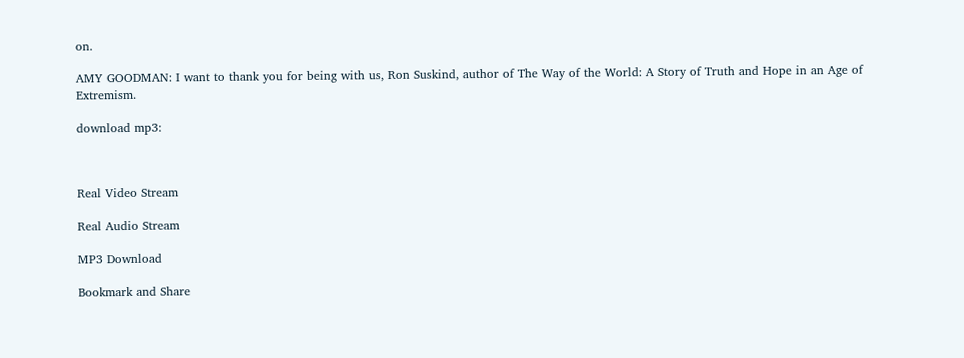on.

AMY GOODMAN: I want to thank you for being with us, Ron Suskind, author of The Way of the World: A Story of Truth and Hope in an Age of Extremism.

download mp3:



Real Video Stream

Real Audio Stream

MP3 Download

Bookmark and Share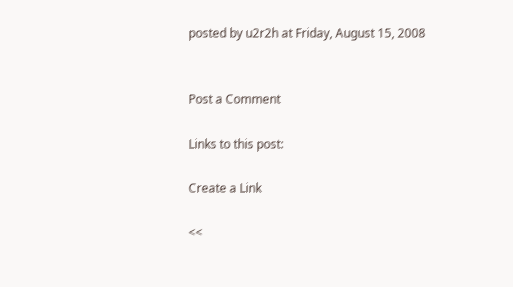posted by u2r2h at Friday, August 15, 2008


Post a Comment

Links to this post:

Create a Link

<<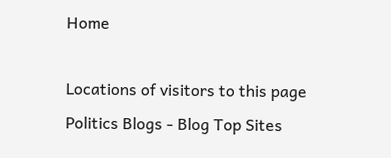Home

Locations of visitors to this page Politics Blogs - Blog Top Sites